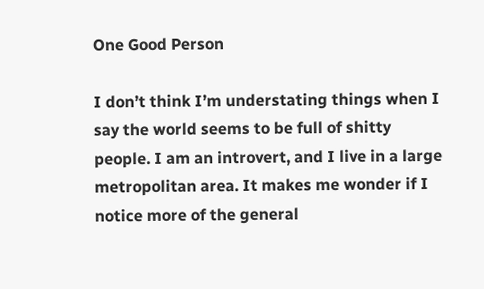One Good Person

I don’t think I’m understating things when I say the world seems to be full of shitty people. I am an introvert, and I live in a large metropolitan area. It makes me wonder if I notice more of the general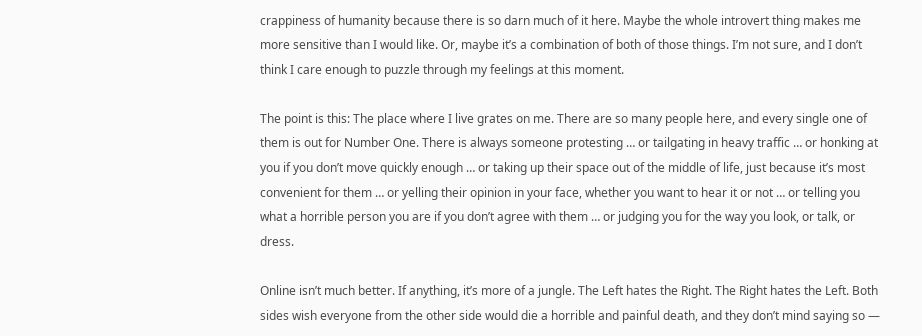crappiness of humanity because there is so darn much of it here. Maybe the whole introvert thing makes me more sensitive than I would like. Or, maybe it’s a combination of both of those things. I’m not sure, and I don’t think I care enough to puzzle through my feelings at this moment.

The point is this: The place where I live grates on me. There are so many people here, and every single one of them is out for Number One. There is always someone protesting … or tailgating in heavy traffic … or honking at you if you don’t move quickly enough … or taking up their space out of the middle of life, just because it’s most convenient for them … or yelling their opinion in your face, whether you want to hear it or not … or telling you what a horrible person you are if you don’t agree with them … or judging you for the way you look, or talk, or dress.

Online isn’t much better. If anything, it’s more of a jungle. The Left hates the Right. The Right hates the Left. Both sides wish everyone from the other side would die a horrible and painful death, and they don’t mind saying so —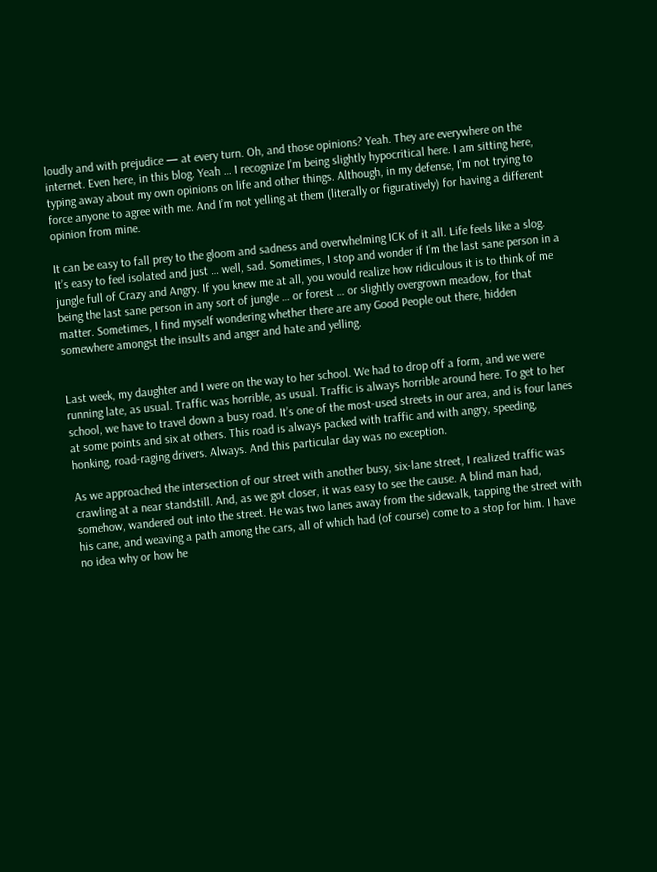loudly and with prejudice — at every turn. Oh, and those opinions? Yeah. They are everywhere on the internet. Even here, in this blog. Yeah … I recognize I’m being slightly hypocritical here. I am sitting here, typing away about my own opinions on life and other things. Although, in my defense, I’m not trying to force anyone to agree with me. And I’m not yelling at them (literally or figuratively) for having a different opinion from mine.

It can be easy to fall prey to the gloom and sadness and overwhelming ICK of it all. Life feels like a slog. It’s easy to feel isolated and just … well, sad. Sometimes, I stop and wonder if I’m the last sane person in a jungle full of Crazy and Angry. If you knew me at all, you would realize how ridiculous it is to think of me being the last sane person in any sort of jungle … or forest … or slightly overgrown meadow, for that matter. Sometimes, I find myself wondering whether there are any Good People out there, hidden somewhere amongst the insults and anger and hate and yelling.


Last week, my daughter and I were on the way to her school. We had to drop off a form, and we were running late, as usual. Traffic was horrible, as usual. Traffic is always horrible around here. To get to her school, we have to travel down a busy road. It’s one of the most-used streets in our area, and is four lanes at some points and six at others. This road is always packed with traffic and with angry, speeding, honking, road-raging drivers. Always. And this particular day was no exception.

As we approached the intersection of our street with another busy, six-lane street, I realized traffic was crawling at a near standstill. And, as we got closer, it was easy to see the cause. A blind man had, somehow, wandered out into the street. He was two lanes away from the sidewalk, tapping the street with his cane, and weaving a path among the cars, all of which had (of course) come to a stop for him. I have no idea why or how he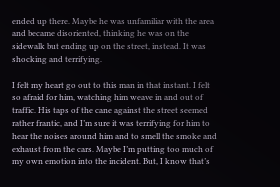ended up there. Maybe he was unfamiliar with the area and became disoriented, thinking he was on the sidewalk but ending up on the street, instead. It was shocking and terrifying.

I felt my heart go out to this man in that instant. I felt so afraid for him, watching him weave in and out of traffic. His taps of the cane against the street seemed rather frantic, and I’m sure it was terrifying for him to hear the noises around him and to smell the smoke and exhaust from the cars. Maybe I’m putting too much of my own emotion into the incident. But, I know that’s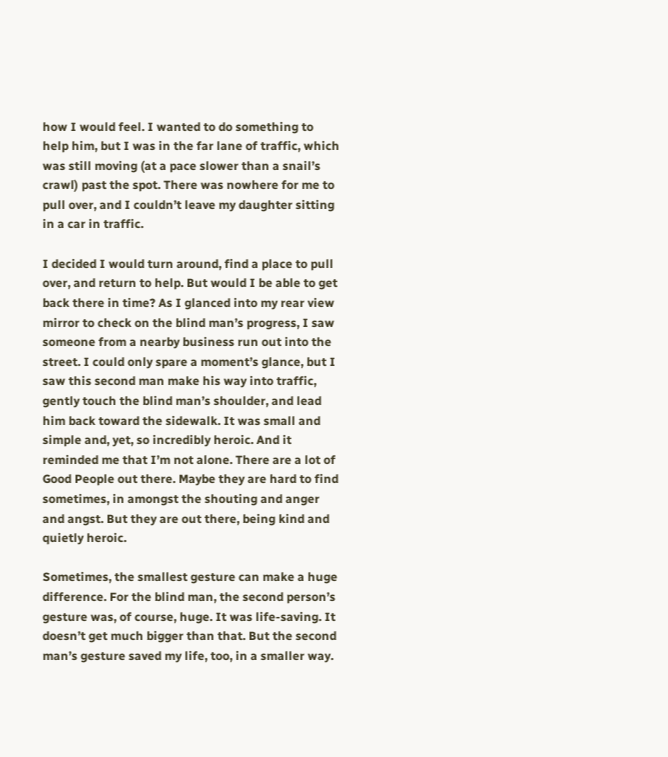how I would feel. I wanted to do something to help him, but I was in the far lane of traffic, which was still moving (at a pace slower than a snail’s crawl) past the spot. There was nowhere for me to pull over, and I couldn’t leave my daughter sitting in a car in traffic.

I decided I would turn around, find a place to pull over, and return to help. But would I be able to get back there in time? As I glanced into my rear view mirror to check on the blind man’s progress, I saw someone from a nearby business run out into the street. I could only spare a moment’s glance, but I saw this second man make his way into traffic, gently touch the blind man’s shoulder, and lead him back toward the sidewalk. It was small and simple and, yet, so incredibly heroic. And it reminded me that I’m not alone. There are a lot of Good People out there. Maybe they are hard to find sometimes, in amongst the shouting and anger and angst. But they are out there, being kind and quietly heroic.

Sometimes, the smallest gesture can make a huge difference. For the blind man, the second person’s gesture was, of course, huge. It was life-saving. It doesn’t get much bigger than that. But the second man’s gesture saved my life, too, in a smaller way.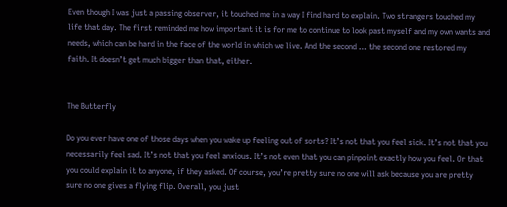Even though I was just a passing observer, it touched me in a way I find hard to explain. Two strangers touched my life that day. The first reminded me how important it is for me to continue to look past myself and my own wants and needs, which can be hard in the face of the world in which we live. And the second … the second one restored my faith. It doesn’t get much bigger than that, either.


The Butterfly

Do you ever have one of those days when you wake up feeling out of sorts? It’s not that you feel sick. It’s not that you necessarily feel sad. It’s not that you feel anxious. It’s not even that you can pinpoint exactly how you feel. Or that you could explain it to anyone, if they asked. Of course, you’re pretty sure no one will ask because you are pretty sure no one gives a flying flip. Overall, you just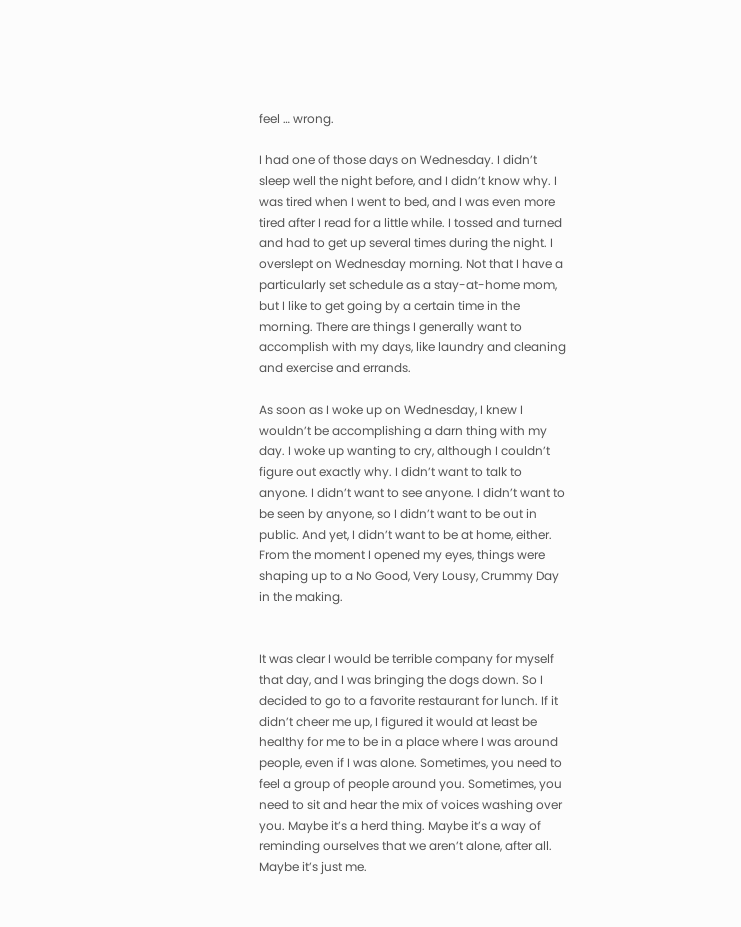feel … wrong.

I had one of those days on Wednesday. I didn’t sleep well the night before, and I didn’t know why. I was tired when I went to bed, and I was even more tired after I read for a little while. I tossed and turned and had to get up several times during the night. I overslept on Wednesday morning. Not that I have a particularly set schedule as a stay-at-home mom, but I like to get going by a certain time in the morning. There are things I generally want to accomplish with my days, like laundry and cleaning and exercise and errands.

As soon as I woke up on Wednesday, I knew I wouldn’t be accomplishing a darn thing with my day. I woke up wanting to cry, although I couldn’t figure out exactly why. I didn’t want to talk to anyone. I didn’t want to see anyone. I didn’t want to be seen by anyone, so I didn’t want to be out in public. And yet, I didn’t want to be at home, either. From the moment I opened my eyes, things were shaping up to a No Good, Very Lousy, Crummy Day in the making.


It was clear I would be terrible company for myself that day, and I was bringing the dogs down. So I decided to go to a favorite restaurant for lunch. If it didn’t cheer me up, I figured it would at least be healthy for me to be in a place where I was around people, even if I was alone. Sometimes, you need to feel a group of people around you. Sometimes, you need to sit and hear the mix of voices washing over you. Maybe it’s a herd thing. Maybe it’s a way of reminding ourselves that we aren’t alone, after all. Maybe it’s just me.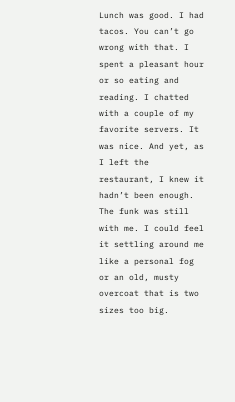Lunch was good. I had tacos. You can’t go wrong with that. I spent a pleasant hour or so eating and reading. I chatted with a couple of my favorite servers. It was nice. And yet, as I left the restaurant, I knew it hadn’t been enough. The funk was still with me. I could feel it settling around me like a personal fog or an old, musty overcoat that is two sizes too big.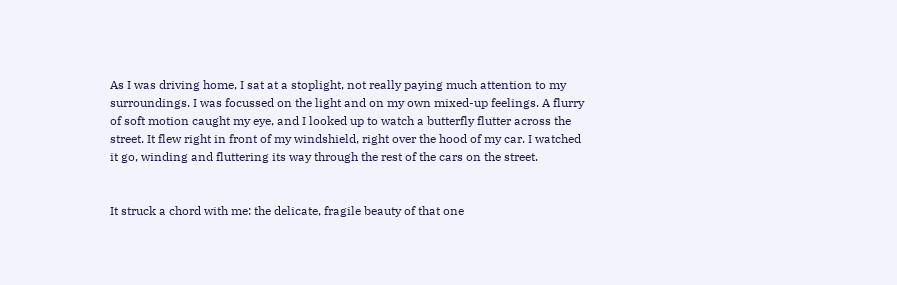As I was driving home, I sat at a stoplight, not really paying much attention to my surroundings. I was focussed on the light and on my own mixed-up feelings. A flurry of soft motion caught my eye, and I looked up to watch a butterfly flutter across the street. It flew right in front of my windshield, right over the hood of my car. I watched it go, winding and fluttering its way through the rest of the cars on the street.


It struck a chord with me: the delicate, fragile beauty of that one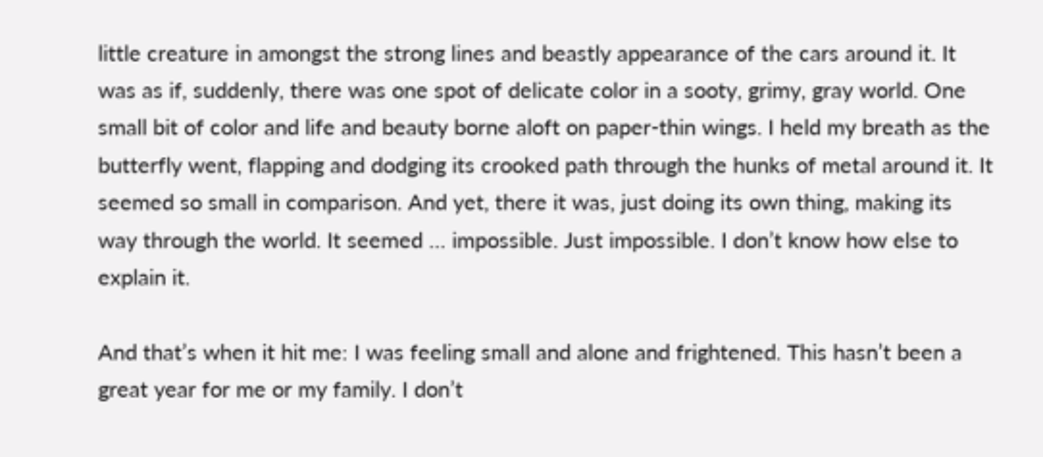little creature in amongst the strong lines and beastly appearance of the cars around it. It was as if, suddenly, there was one spot of delicate color in a sooty, grimy, gray world. One small bit of color and life and beauty borne aloft on paper-thin wings. I held my breath as the butterfly went, flapping and dodging its crooked path through the hunks of metal around it. It seemed so small in comparison. And yet, there it was, just doing its own thing, making its way through the world. It seemed … impossible. Just impossible. I don’t know how else to explain it.

And that’s when it hit me: I was feeling small and alone and frightened. This hasn’t been a great year for me or my family. I don’t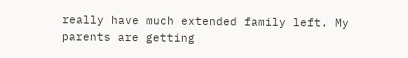really have much extended family left. My parents are getting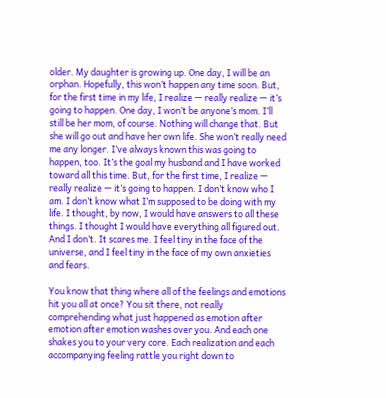older. My daughter is growing up. One day, I will be an orphan. Hopefully, this won’t happen any time soon. But, for the first time in my life, I realize — really realize — it’s going to happen. One day, I won’t be anyone’s mom. I’ll still be her mom, of course. Nothing will change that. But she will go out and have her own life. She won’t really need me any longer. I’ve always known this was going to happen, too. It’s the goal my husband and I have worked toward all this time. But, for the first time, I realize — really realize — it’s going to happen. I don’t know who I am. I don’t know what I’m supposed to be doing with my life. I thought, by now, I would have answers to all these things. I thought I would have everything all figured out. And I don’t. It scares me. I feel tiny in the face of the universe, and I feel tiny in the face of my own anxieties and fears.

You know that thing where all of the feelings and emotions hit you all at once? You sit there, not really comprehending what just happened as emotion after emotion after emotion washes over you. And each one shakes you to your very core. Each realization and each accompanying feeling rattle you right down to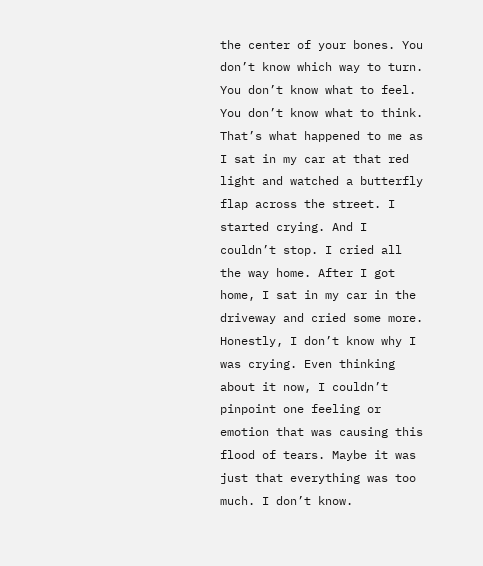the center of your bones. You don’t know which way to turn. You don’t know what to feel. You don’t know what to think. That’s what happened to me as I sat in my car at that red light and watched a butterfly flap across the street. I started crying. And I couldn’t stop. I cried all the way home. After I got home, I sat in my car in the driveway and cried some more. Honestly, I don’t know why I was crying. Even thinking about it now, I couldn’t pinpoint one feeling or emotion that was causing this flood of tears. Maybe it was just that everything was too much. I don’t know.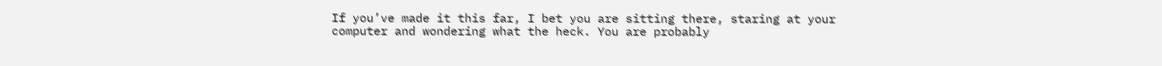If you’ve made it this far, I bet you are sitting there, staring at your computer and wondering what the heck. You are probably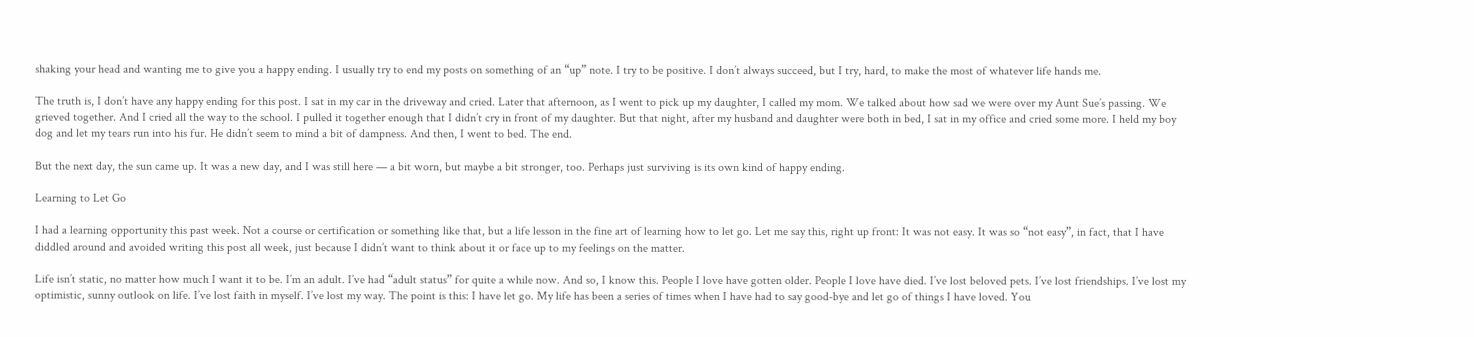shaking your head and wanting me to give you a happy ending. I usually try to end my posts on something of an “up” note. I try to be positive. I don’t always succeed, but I try, hard, to make the most of whatever life hands me.

The truth is, I don’t have any happy ending for this post. I sat in my car in the driveway and cried. Later that afternoon, as I went to pick up my daughter, I called my mom. We talked about how sad we were over my Aunt Sue’s passing. We grieved together. And I cried all the way to the school. I pulled it together enough that I didn’t cry in front of my daughter. But that night, after my husband and daughter were both in bed, I sat in my office and cried some more. I held my boy dog and let my tears run into his fur. He didn’t seem to mind a bit of dampness. And then, I went to bed. The end.

But the next day, the sun came up. It was a new day, and I was still here — a bit worn, but maybe a bit stronger, too. Perhaps just surviving is its own kind of happy ending.

Learning to Let Go

I had a learning opportunity this past week. Not a course or certification or something like that, but a life lesson in the fine art of learning how to let go. Let me say this, right up front: It was not easy. It was so “not easy”, in fact, that I have diddled around and avoided writing this post all week, just because I didn’t want to think about it or face up to my feelings on the matter.

Life isn’t static, no matter how much I want it to be. I’m an adult. I’ve had “adult status” for quite a while now. And so, I know this. People I love have gotten older. People I love have died. I’ve lost beloved pets. I’ve lost friendships. I’ve lost my optimistic, sunny outlook on life. I’ve lost faith in myself. I’ve lost my way. The point is this: I have let go. My life has been a series of times when I have had to say good-bye and let go of things I have loved. You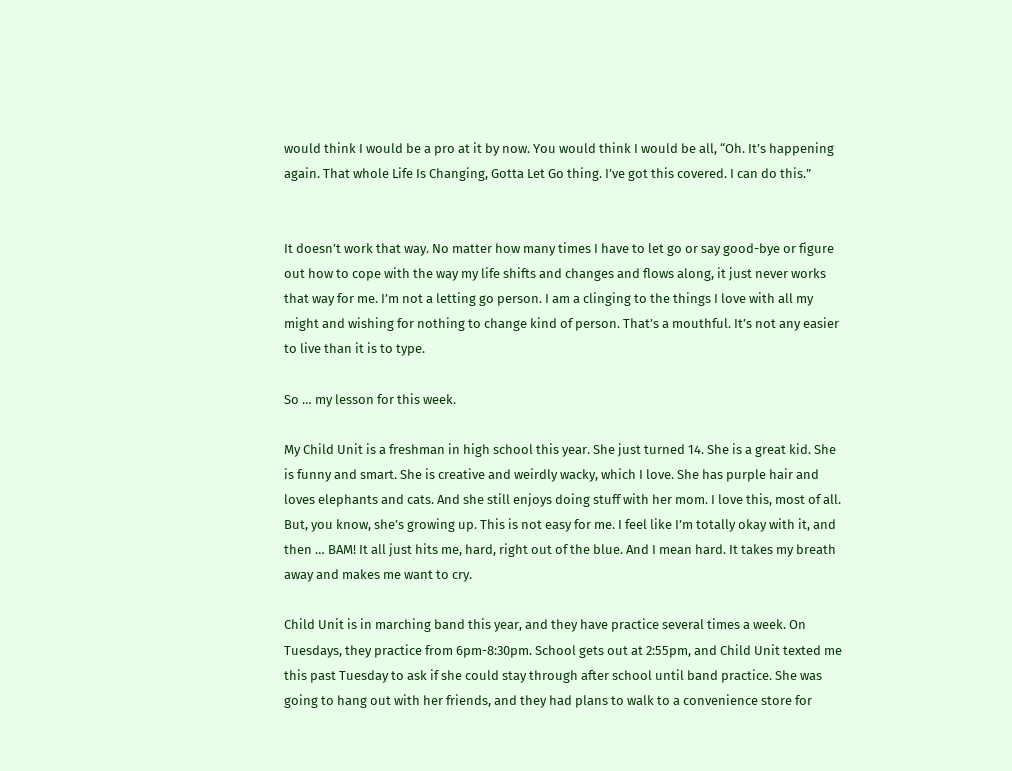would think I would be a pro at it by now. You would think I would be all, “Oh. It’s happening again. That whole Life Is Changing, Gotta Let Go thing. I’ve got this covered. I can do this.”


It doesn’t work that way. No matter how many times I have to let go or say good-bye or figure out how to cope with the way my life shifts and changes and flows along, it just never works that way for me. I’m not a letting go person. I am a clinging to the things I love with all my might and wishing for nothing to change kind of person. That’s a mouthful. It’s not any easier to live than it is to type.

So … my lesson for this week.

My Child Unit is a freshman in high school this year. She just turned 14. She is a great kid. She is funny and smart. She is creative and weirdly wacky, which I love. She has purple hair and loves elephants and cats. And she still enjoys doing stuff with her mom. I love this, most of all. But, you know, she’s growing up. This is not easy for me. I feel like I’m totally okay with it, and then … BAM! It all just hits me, hard, right out of the blue. And I mean hard. It takes my breath away and makes me want to cry.

Child Unit is in marching band this year, and they have practice several times a week. On Tuesdays, they practice from 6pm-8:30pm. School gets out at 2:55pm, and Child Unit texted me this past Tuesday to ask if she could stay through after school until band practice. She was going to hang out with her friends, and they had plans to walk to a convenience store for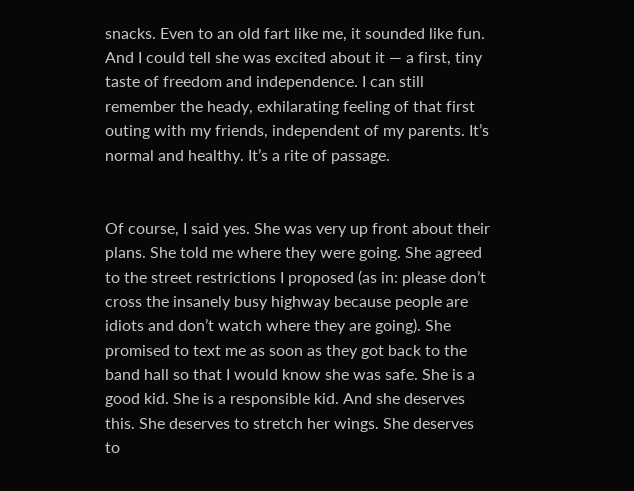snacks. Even to an old fart like me, it sounded like fun. And I could tell she was excited about it — a first, tiny taste of freedom and independence. I can still remember the heady, exhilarating feeling of that first outing with my friends, independent of my parents. It’s normal and healthy. It’s a rite of passage.


Of course, I said yes. She was very up front about their plans. She told me where they were going. She agreed to the street restrictions I proposed (as in: please don’t cross the insanely busy highway because people are idiots and don’t watch where they are going). She promised to text me as soon as they got back to the band hall so that I would know she was safe. She is a good kid. She is a responsible kid. And she deserves this. She deserves to stretch her wings. She deserves to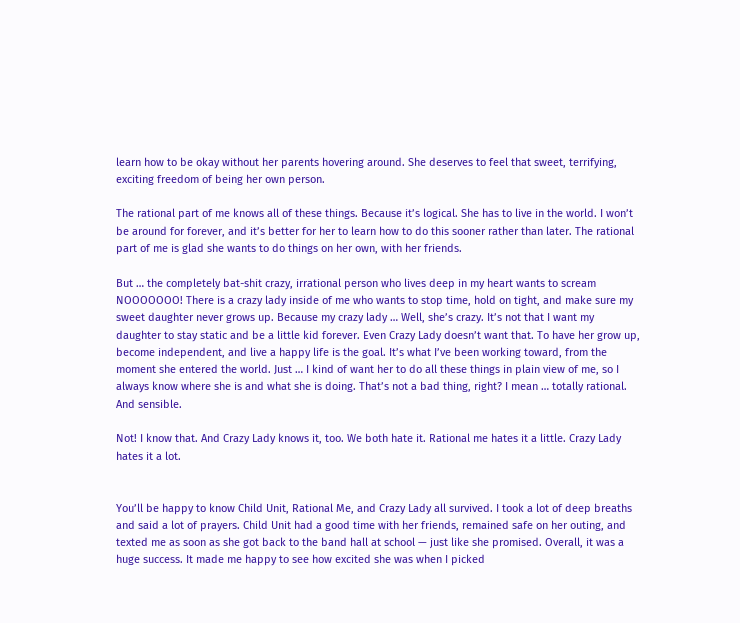learn how to be okay without her parents hovering around. She deserves to feel that sweet, terrifying, exciting freedom of being her own person.

The rational part of me knows all of these things. Because it’s logical. She has to live in the world. I won’t be around for forever, and it’s better for her to learn how to do this sooner rather than later. The rational part of me is glad she wants to do things on her own, with her friends.

But … the completely bat-shit crazy, irrational person who lives deep in my heart wants to scream NOOOOOOO! There is a crazy lady inside of me who wants to stop time, hold on tight, and make sure my sweet daughter never grows up. Because my crazy lady … Well, she’s crazy. It’s not that I want my daughter to stay static and be a little kid forever. Even Crazy Lady doesn’t want that. To have her grow up, become independent, and live a happy life is the goal. It’s what I’ve been working toward, from the moment she entered the world. Just … I kind of want her to do all these things in plain view of me, so I always know where she is and what she is doing. That’s not a bad thing, right? I mean … totally rational. And sensible.

Not! I know that. And Crazy Lady knows it, too. We both hate it. Rational me hates it a little. Crazy Lady hates it a lot.


You’ll be happy to know Child Unit, Rational Me, and Crazy Lady all survived. I took a lot of deep breaths and said a lot of prayers. Child Unit had a good time with her friends, remained safe on her outing, and texted me as soon as she got back to the band hall at school — just like she promised. Overall, it was a huge success. It made me happy to see how excited she was when I picked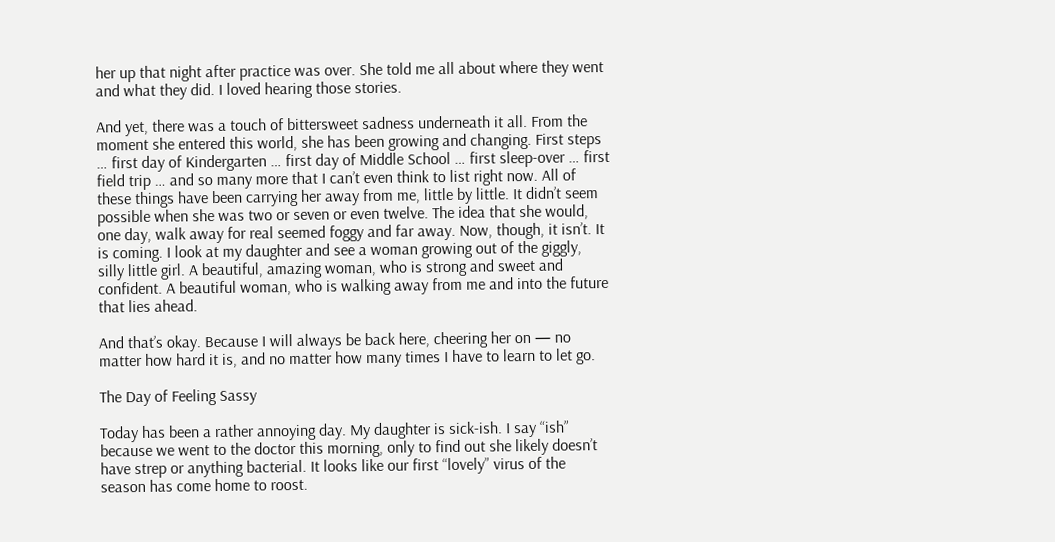her up that night after practice was over. She told me all about where they went and what they did. I loved hearing those stories.

And yet, there was a touch of bittersweet sadness underneath it all. From the moment she entered this world, she has been growing and changing. First steps … first day of Kindergarten … first day of Middle School … first sleep-over … first field trip … and so many more that I can’t even think to list right now. All of these things have been carrying her away from me, little by little. It didn’t seem possible when she was two or seven or even twelve. The idea that she would, one day, walk away for real seemed foggy and far away. Now, though, it isn’t. It is coming. I look at my daughter and see a woman growing out of the giggly, silly little girl. A beautiful, amazing woman, who is strong and sweet and confident. A beautiful woman, who is walking away from me and into the future that lies ahead.

And that’s okay. Because I will always be back here, cheering her on — no matter how hard it is, and no matter how many times I have to learn to let go.

The Day of Feeling Sassy

Today has been a rather annoying day. My daughter is sick-ish. I say “ish” because we went to the doctor this morning, only to find out she likely doesn’t have strep or anything bacterial. It looks like our first “lovely” virus of the season has come home to roost.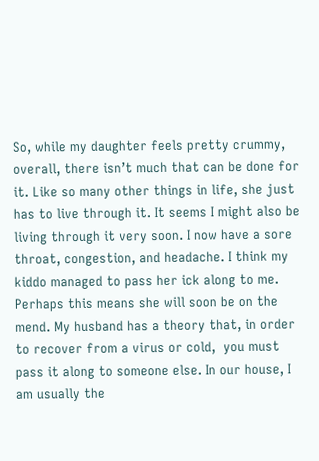So, while my daughter feels pretty crummy, overall, there isn’t much that can be done for it. Like so many other things in life, she just has to live through it. It seems I might also be living through it very soon. I now have a sore throat, congestion, and headache. I think my kiddo managed to pass her ick along to me. Perhaps this means she will soon be on the mend. My husband has a theory that, in order to recover from a virus or cold,  you must pass it along to someone else. In our house, I am usually the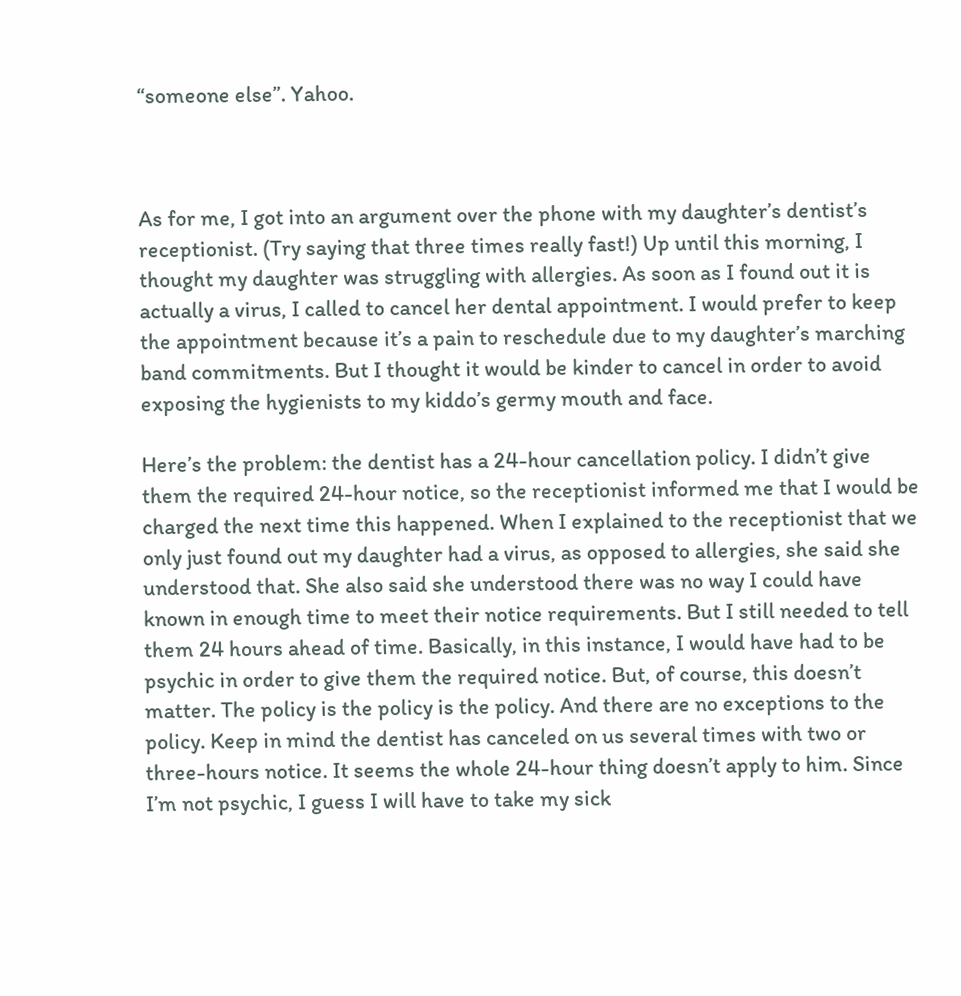“someone else”. Yahoo.



As for me, I got into an argument over the phone with my daughter’s dentist’s receptionist. (Try saying that three times really fast!) Up until this morning, I thought my daughter was struggling with allergies. As soon as I found out it is actually a virus, I called to cancel her dental appointment. I would prefer to keep the appointment because it’s a pain to reschedule due to my daughter’s marching band commitments. But I thought it would be kinder to cancel in order to avoid exposing the hygienists to my kiddo’s germy mouth and face.

Here’s the problem: the dentist has a 24-hour cancellation policy. I didn’t give them the required 24-hour notice, so the receptionist informed me that I would be charged the next time this happened. When I explained to the receptionist that we only just found out my daughter had a virus, as opposed to allergies, she said she understood that. She also said she understood there was no way I could have known in enough time to meet their notice requirements. But I still needed to tell them 24 hours ahead of time. Basically, in this instance, I would have had to be psychic in order to give them the required notice. But, of course, this doesn’t matter. The policy is the policy is the policy. And there are no exceptions to the policy. Keep in mind the dentist has canceled on us several times with two or three-hours notice. It seems the whole 24-hour thing doesn’t apply to him. Since I’m not psychic, I guess I will have to take my sick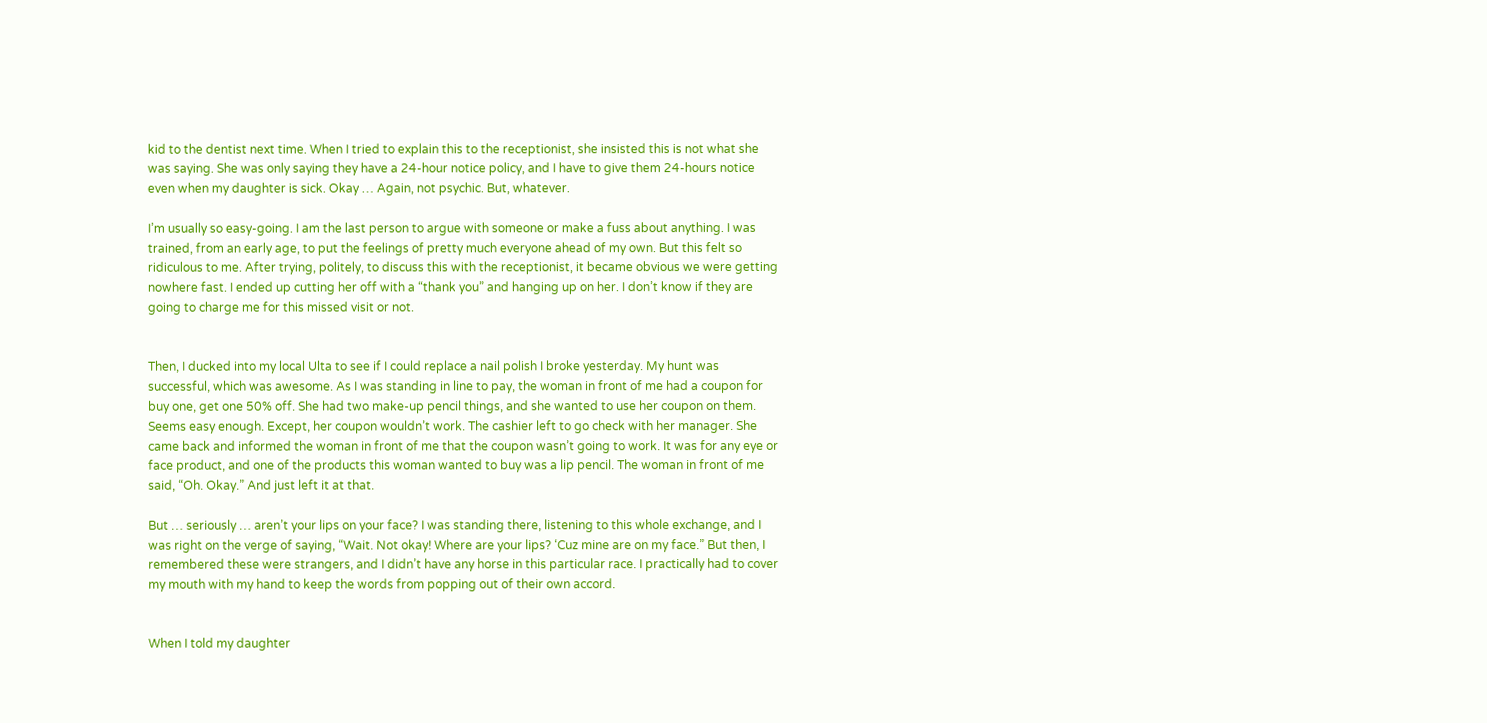kid to the dentist next time. When I tried to explain this to the receptionist, she insisted this is not what she was saying. She was only saying they have a 24-hour notice policy, and I have to give them 24-hours notice even when my daughter is sick. Okay … Again, not psychic. But, whatever.

I’m usually so easy-going. I am the last person to argue with someone or make a fuss about anything. I was trained, from an early age, to put the feelings of pretty much everyone ahead of my own. But this felt so ridiculous to me. After trying, politely, to discuss this with the receptionist, it became obvious we were getting nowhere fast. I ended up cutting her off with a “thank you” and hanging up on her. I don’t know if they are going to charge me for this missed visit or not.


Then, I ducked into my local Ulta to see if I could replace a nail polish I broke yesterday. My hunt was successful, which was awesome. As I was standing in line to pay, the woman in front of me had a coupon for buy one, get one 50% off. She had two make-up pencil things, and she wanted to use her coupon on them. Seems easy enough. Except, her coupon wouldn’t work. The cashier left to go check with her manager. She came back and informed the woman in front of me that the coupon wasn’t going to work. It was for any eye or face product, and one of the products this woman wanted to buy was a lip pencil. The woman in front of me said, “Oh. Okay.” And just left it at that.

But … seriously … aren’t your lips on your face? I was standing there, listening to this whole exchange, and I was right on the verge of saying, “Wait. Not okay! Where are your lips? ‘Cuz mine are on my face.” But then, I remembered these were strangers, and I didn’t have any horse in this particular race. I practically had to cover my mouth with my hand to keep the words from popping out of their own accord.


When I told my daughter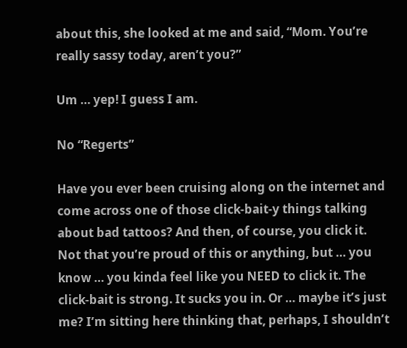about this, she looked at me and said, “Mom. You’re really sassy today, aren’t you?”

Um … yep! I guess I am.

No “Regerts”

Have you ever been cruising along on the internet and come across one of those click-bait-y things talking about bad tattoos? And then, of course, you click it. Not that you’re proud of this or anything, but … you know … you kinda feel like you NEED to click it. The click-bait is strong. It sucks you in. Or … maybe it’s just me? I’m sitting here thinking that, perhaps, I shouldn’t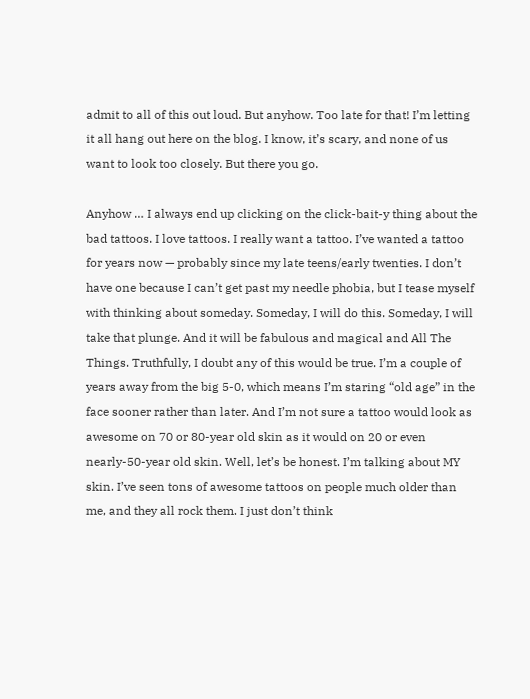admit to all of this out loud. But anyhow. Too late for that! I’m letting it all hang out here on the blog. I know, it’s scary, and none of us want to look too closely. But there you go.

Anyhow … I always end up clicking on the click-bait-y thing about the bad tattoos. I love tattoos. I really want a tattoo. I’ve wanted a tattoo for years now — probably since my late teens/early twenties. I don’t have one because I can’t get past my needle phobia, but I tease myself with thinking about someday. Someday, I will do this. Someday, I will take that plunge. And it will be fabulous and magical and All The Things. Truthfully, I doubt any of this would be true. I’m a couple of years away from the big 5-0, which means I’m staring “old age” in the face sooner rather than later. And I’m not sure a tattoo would look as awesome on 70 or 80-year old skin as it would on 20 or even nearly-50-year old skin. Well, let’s be honest. I’m talking about MY skin. I’ve seen tons of awesome tattoos on people much older than me, and they all rock them. I just don’t think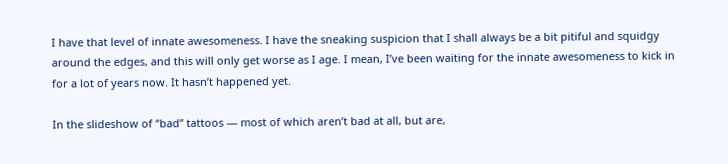I have that level of innate awesomeness. I have the sneaking suspicion that I shall always be a bit pitiful and squidgy around the edges, and this will only get worse as I age. I mean, I’ve been waiting for the innate awesomeness to kick in for a lot of years now. It hasn’t happened yet.

In the slideshow of “bad” tattoos — most of which aren’t bad at all, but are,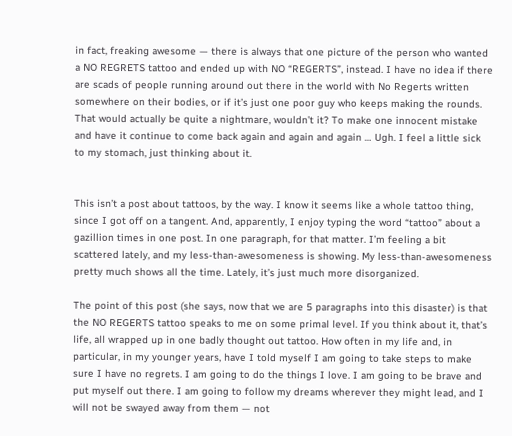in fact, freaking awesome — there is always that one picture of the person who wanted a NO REGRETS tattoo and ended up with NO “REGERTS”, instead. I have no idea if there are scads of people running around out there in the world with No Regerts written somewhere on their bodies, or if it’s just one poor guy who keeps making the rounds. That would actually be quite a nightmare, wouldn’t it? To make one innocent mistake and have it continue to come back again and again and again … Ugh. I feel a little sick to my stomach, just thinking about it.


This isn’t a post about tattoos, by the way. I know it seems like a whole tattoo thing, since I got off on a tangent. And, apparently, I enjoy typing the word “tattoo” about a gazillion times in one post. In one paragraph, for that matter. I’m feeling a bit scattered lately, and my less-than-awesomeness is showing. My less-than-awesomeness pretty much shows all the time. Lately, it’s just much more disorganized.

The point of this post (she says, now that we are 5 paragraphs into this disaster) is that the NO REGERTS tattoo speaks to me on some primal level. If you think about it, that’s life, all wrapped up in one badly thought out tattoo. How often in my life and, in particular, in my younger years, have I told myself I am going to take steps to make sure I have no regrets. I am going to do the things I love. I am going to be brave and put myself out there. I am going to follow my dreams wherever they might lead, and I will not be swayed away from them — not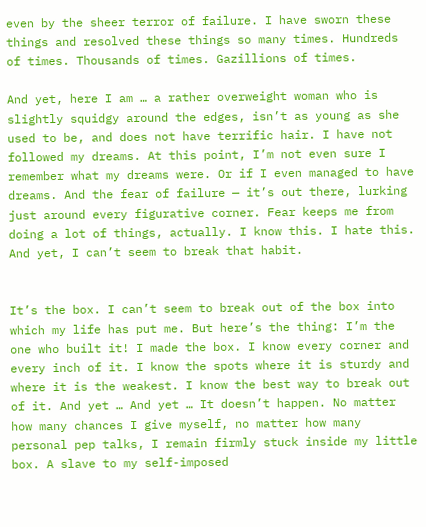even by the sheer terror of failure. I have sworn these things and resolved these things so many times. Hundreds of times. Thousands of times. Gazillions of times.

And yet, here I am … a rather overweight woman who is slightly squidgy around the edges, isn’t as young as she used to be, and does not have terrific hair. I have not followed my dreams. At this point, I’m not even sure I remember what my dreams were. Or if I even managed to have dreams. And the fear of failure — it’s out there, lurking just around every figurative corner. Fear keeps me from doing a lot of things, actually. I know this. I hate this. And yet, I can’t seem to break that habit.


It’s the box. I can’t seem to break out of the box into which my life has put me. But here’s the thing: I’m the one who built it! I made the box. I know every corner and every inch of it. I know the spots where it is sturdy and where it is the weakest. I know the best way to break out of it. And yet … And yet … It doesn’t happen. No matter how many chances I give myself, no matter how many personal pep talks, I remain firmly stuck inside my little box. A slave to my self-imposed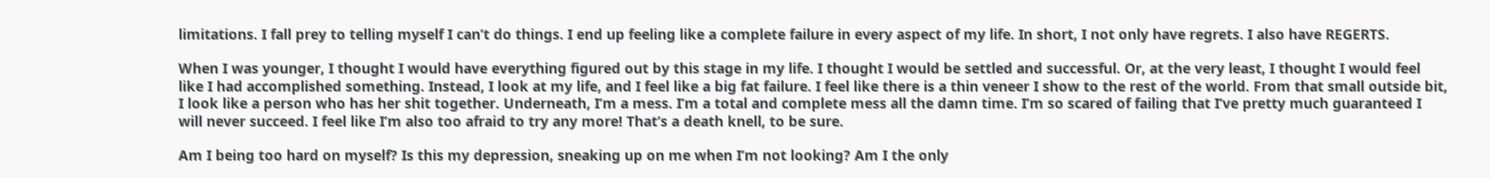limitations. I fall prey to telling myself I can’t do things. I end up feeling like a complete failure in every aspect of my life. In short, I not only have regrets. I also have REGERTS.

When I was younger, I thought I would have everything figured out by this stage in my life. I thought I would be settled and successful. Or, at the very least, I thought I would feel like I had accomplished something. Instead, I look at my life, and I feel like a big fat failure. I feel like there is a thin veneer I show to the rest of the world. From that small outside bit, I look like a person who has her shit together. Underneath, I’m a mess. I’m a total and complete mess all the damn time. I’m so scared of failing that I’ve pretty much guaranteed I will never succeed. I feel like I’m also too afraid to try any more! That’s a death knell, to be sure.

Am I being too hard on myself? Is this my depression, sneaking up on me when I’m not looking? Am I the only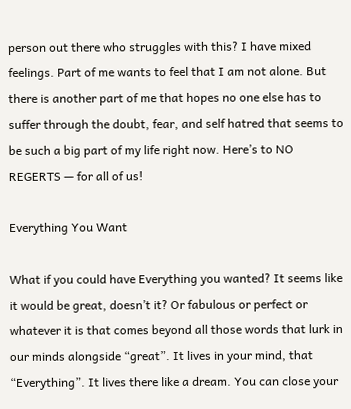person out there who struggles with this? I have mixed feelings. Part of me wants to feel that I am not alone. But there is another part of me that hopes no one else has to suffer through the doubt, fear, and self hatred that seems to be such a big part of my life right now. Here’s to NO REGERTS — for all of us!

Everything You Want

What if you could have Everything you wanted? It seems like it would be great, doesn’t it? Or fabulous or perfect or whatever it is that comes beyond all those words that lurk in our minds alongside “great”. It lives in your mind, that “Everything”. It lives there like a dream. You can close your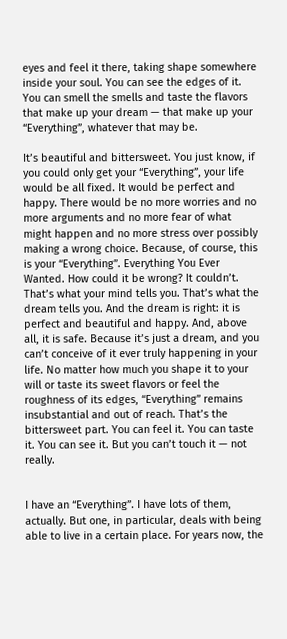eyes and feel it there, taking shape somewhere inside your soul. You can see the edges of it. You can smell the smells and taste the flavors that make up your dream — that make up your “Everything”, whatever that may be.

It’s beautiful and bittersweet. You just know, if you could only get your “Everything”, your life would be all fixed. It would be perfect and happy. There would be no more worries and no more arguments and no more fear of what might happen and no more stress over possibly making a wrong choice. Because, of course, this is your “Everything”. Everything You Ever Wanted. How could it be wrong? It couldn’t. That’s what your mind tells you. That’s what the dream tells you. And the dream is right: it is perfect and beautiful and happy. And, above all, it is safe. Because it’s just a dream, and you can’t conceive of it ever truly happening in your life. No matter how much you shape it to your will or taste its sweet flavors or feel the roughness of its edges, “Everything” remains insubstantial and out of reach. That’s the bittersweet part. You can feel it. You can taste it. You can see it. But you can’t touch it — not really.


I have an “Everything”. I have lots of them, actually. But one, in particular, deals with being able to live in a certain place. For years now, the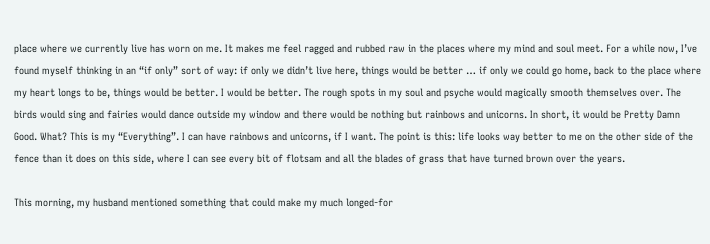place where we currently live has worn on me. It makes me feel ragged and rubbed raw in the places where my mind and soul meet. For a while now, I’ve found myself thinking in an “if only” sort of way: if only we didn’t live here, things would be better … if only we could go home, back to the place where my heart longs to be, things would be better. I would be better. The rough spots in my soul and psyche would magically smooth themselves over. The birds would sing and fairies would dance outside my window and there would be nothing but rainbows and unicorns. In short, it would be Pretty Damn Good. What? This is my “Everything”. I can have rainbows and unicorns, if I want. The point is this: life looks way better to me on the other side of the fence than it does on this side, where I can see every bit of flotsam and all the blades of grass that have turned brown over the years.

This morning, my husband mentioned something that could make my much longed-for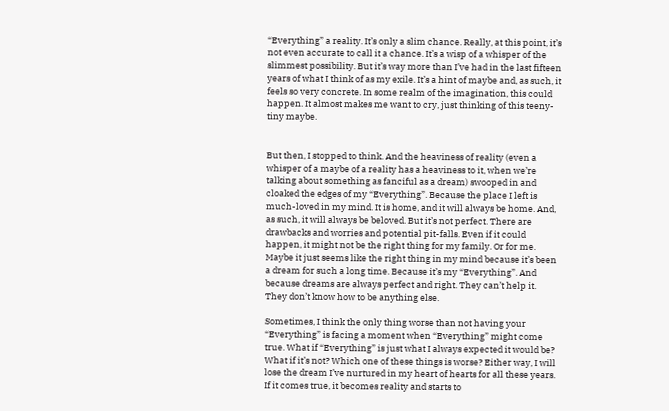“Everything” a reality. It’s only a slim chance. Really, at this point, it’s not even accurate to call it a chance. It’s a wisp of a whisper of the slimmest possibility. But it’s way more than I’ve had in the last fifteen years of what I think of as my exile. It’s a hint of maybe and, as such, it feels so very concrete. In some realm of the imagination, this could happen. It almost makes me want to cry, just thinking of this teeny-tiny maybe.


But then, I stopped to think. And the heaviness of reality (even a whisper of a maybe of a reality has a heaviness to it, when we’re talking about something as fanciful as a dream) swooped in and cloaked the edges of my “Everything”. Because the place I left is much-loved in my mind. It is home, and it will always be home. And, as such, it will always be beloved. But it’s not perfect. There are drawbacks and worries and potential pit-falls. Even if it could happen, it might not be the right thing for my family. Or for me. Maybe it just seems like the right thing in my mind because it’s been a dream for such a long time. Because it’s my “Everything”. And because dreams are always perfect and right. They can’t help it. They don’t know how to be anything else.

Sometimes, I think the only thing worse than not having your “Everything” is facing a moment when “Everything” might come true. What if “Everything” is just what I always expected it would be? What if it’s not? Which one of these things is worse? Either way, I will lose the dream I’ve nurtured in my heart of hearts for all these years. If it comes true, it becomes reality and starts to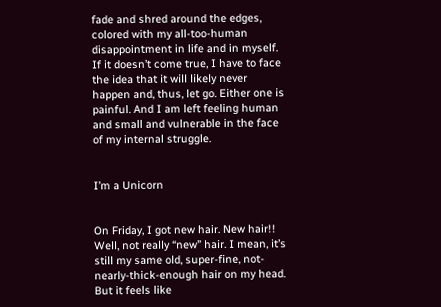fade and shred around the edges, colored with my all-too-human disappointment in life and in myself. If it doesn’t come true, I have to face the idea that it will likely never happen and, thus, let go. Either one is painful. And I am left feeling human and small and vulnerable in the face of my internal struggle.


I’m a Unicorn


On Friday, I got new hair. New hair!! Well, not really “new” hair. I mean, it’s still my same old, super-fine, not-nearly-thick-enough hair on my head. But it feels like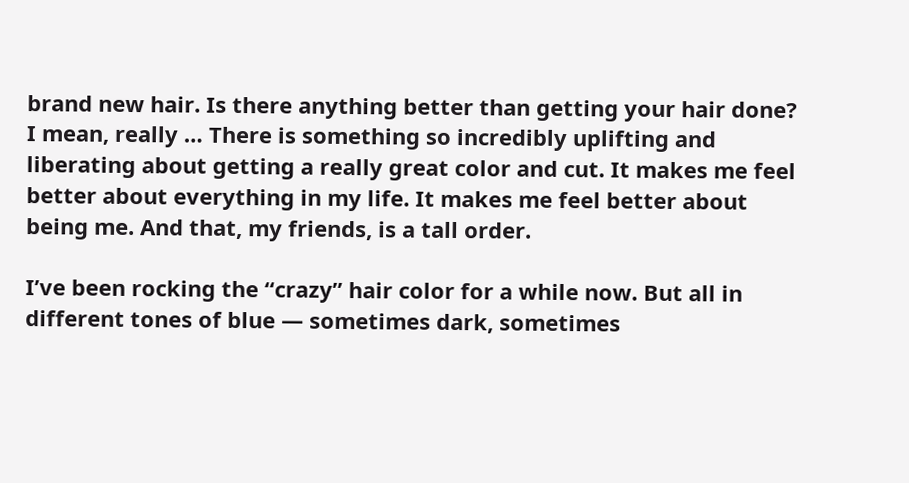brand new hair. Is there anything better than getting your hair done? I mean, really … There is something so incredibly uplifting and liberating about getting a really great color and cut. It makes me feel better about everything in my life. It makes me feel better about being me. And that, my friends, is a tall order.

I’ve been rocking the “crazy” hair color for a while now. But all in different tones of blue — sometimes dark, sometimes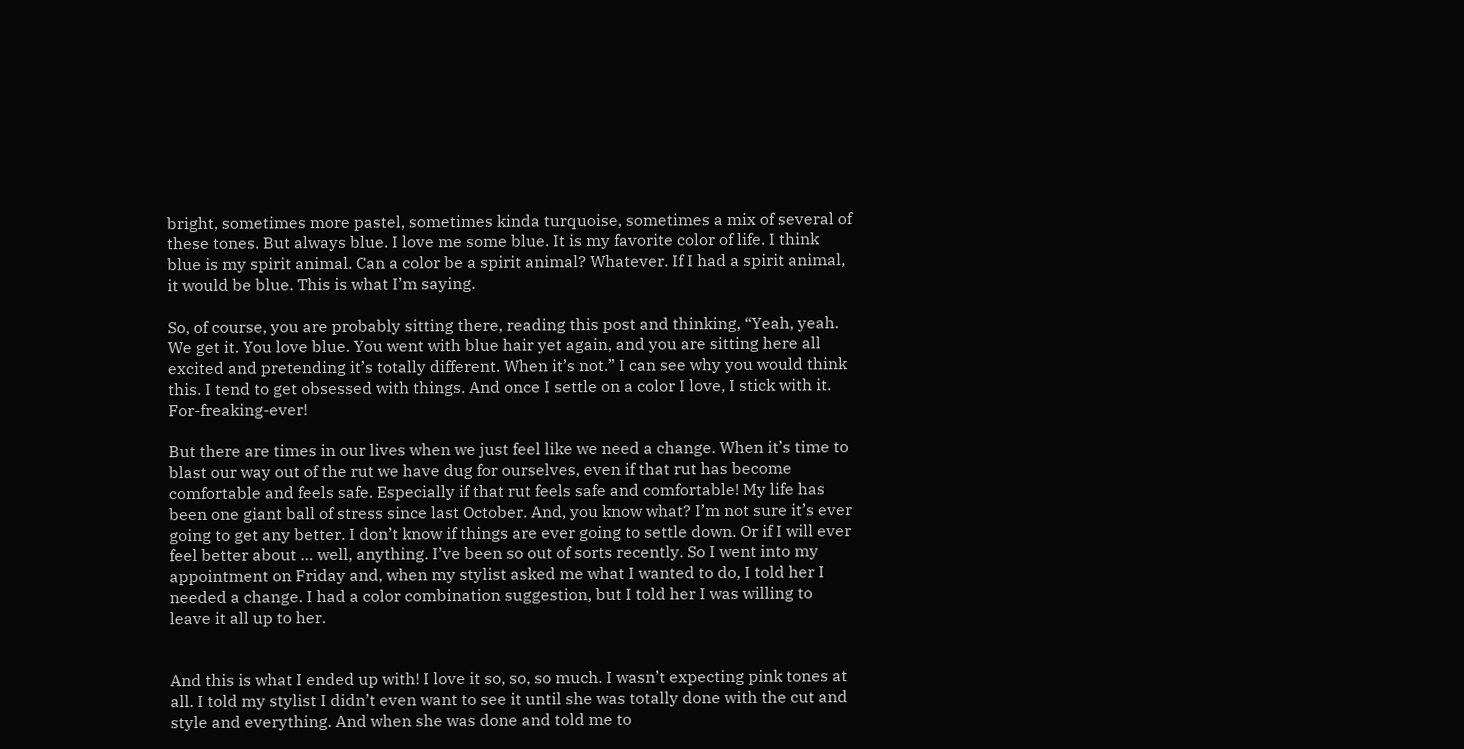bright, sometimes more pastel, sometimes kinda turquoise, sometimes a mix of several of these tones. But always blue. I love me some blue. It is my favorite color of life. I think blue is my spirit animal. Can a color be a spirit animal? Whatever. If I had a spirit animal, it would be blue. This is what I’m saying.

So, of course, you are probably sitting there, reading this post and thinking, “Yeah, yeah. We get it. You love blue. You went with blue hair yet again, and you are sitting here all excited and pretending it’s totally different. When it’s not.” I can see why you would think this. I tend to get obsessed with things. And once I settle on a color I love, I stick with it. For-freaking-ever!

But there are times in our lives when we just feel like we need a change. When it’s time to blast our way out of the rut we have dug for ourselves, even if that rut has become comfortable and feels safe. Especially if that rut feels safe and comfortable! My life has been one giant ball of stress since last October. And, you know what? I’m not sure it’s ever going to get any better. I don’t know if things are ever going to settle down. Or if I will ever feel better about … well, anything. I’ve been so out of sorts recently. So I went into my appointment on Friday and, when my stylist asked me what I wanted to do, I told her I needed a change. I had a color combination suggestion, but I told her I was willing to leave it all up to her.


And this is what I ended up with! I love it so, so, so much. I wasn’t expecting pink tones at all. I told my stylist I didn’t even want to see it until she was totally done with the cut and style and everything. And when she was done and told me to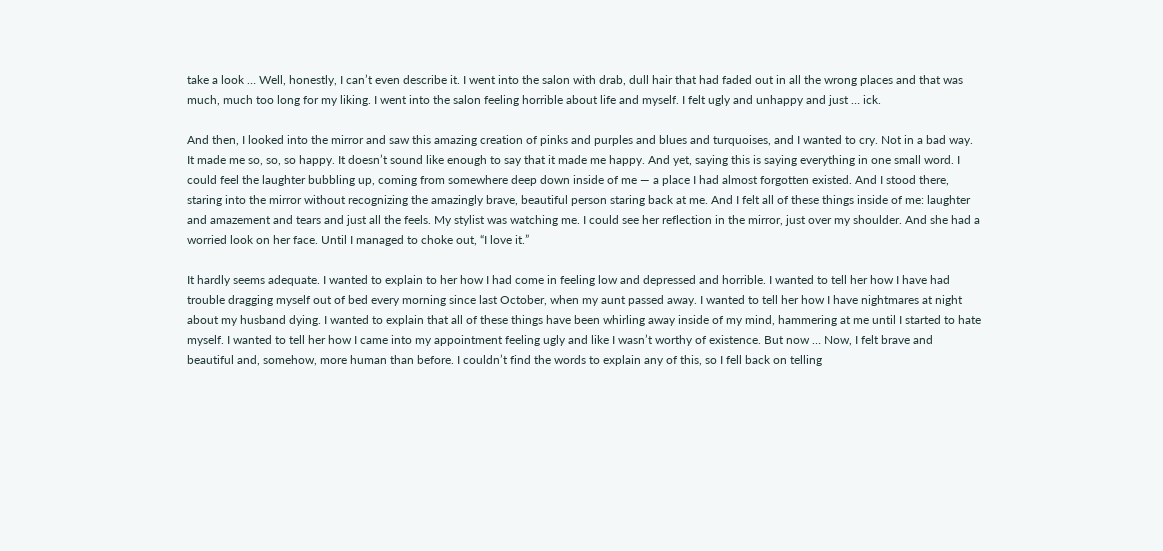take a look … Well, honestly, I can’t even describe it. I went into the salon with drab, dull hair that had faded out in all the wrong places and that was much, much too long for my liking. I went into the salon feeling horrible about life and myself. I felt ugly and unhappy and just … ick.

And then, I looked into the mirror and saw this amazing creation of pinks and purples and blues and turquoises, and I wanted to cry. Not in a bad way. It made me so, so, so happy. It doesn’t sound like enough to say that it made me happy. And yet, saying this is saying everything in one small word. I could feel the laughter bubbling up, coming from somewhere deep down inside of me — a place I had almost forgotten existed. And I stood there, staring into the mirror without recognizing the amazingly brave, beautiful person staring back at me. And I felt all of these things inside of me: laughter and amazement and tears and just all the feels. My stylist was watching me. I could see her reflection in the mirror, just over my shoulder. And she had a worried look on her face. Until I managed to choke out, “I love it.”

It hardly seems adequate. I wanted to explain to her how I had come in feeling low and depressed and horrible. I wanted to tell her how I have had trouble dragging myself out of bed every morning since last October, when my aunt passed away. I wanted to tell her how I have nightmares at night about my husband dying. I wanted to explain that all of these things have been whirling away inside of my mind, hammering at me until I started to hate myself. I wanted to tell her how I came into my appointment feeling ugly and like I wasn’t worthy of existence. But now … Now, I felt brave and beautiful and, somehow, more human than before. I couldn’t find the words to explain any of this, so I fell back on telling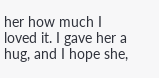her how much I loved it. I gave her a hug, and I hope she,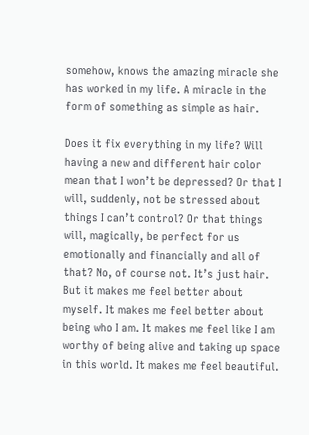somehow, knows the amazing miracle she has worked in my life. A miracle in the form of something as simple as hair.

Does it fix everything in my life? Will having a new and different hair color mean that I won’t be depressed? Or that I will, suddenly, not be stressed about things I can’t control? Or that things will, magically, be perfect for us emotionally and financially and all of that? No, of course not. It’s just hair. But it makes me feel better about myself. It makes me feel better about being who I am. It makes me feel like I am worthy of being alive and taking up space in this world. It makes me feel beautiful.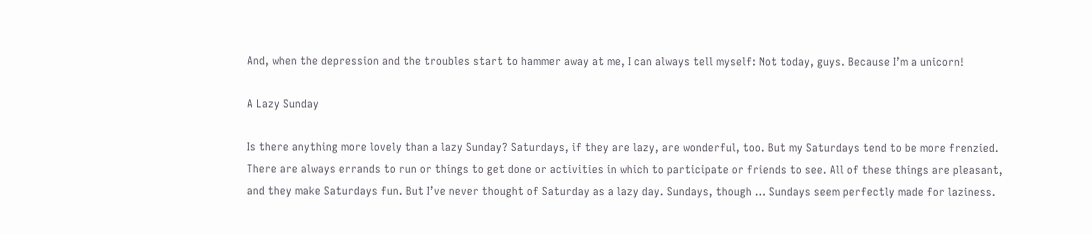And, when the depression and the troubles start to hammer away at me, I can always tell myself: Not today, guys. Because I’m a unicorn!

A Lazy Sunday

Is there anything more lovely than a lazy Sunday? Saturdays, if they are lazy, are wonderful, too. But my Saturdays tend to be more frenzied. There are always errands to run or things to get done or activities in which to participate or friends to see. All of these things are pleasant, and they make Saturdays fun. But I’ve never thought of Saturday as a lazy day. Sundays, though … Sundays seem perfectly made for laziness.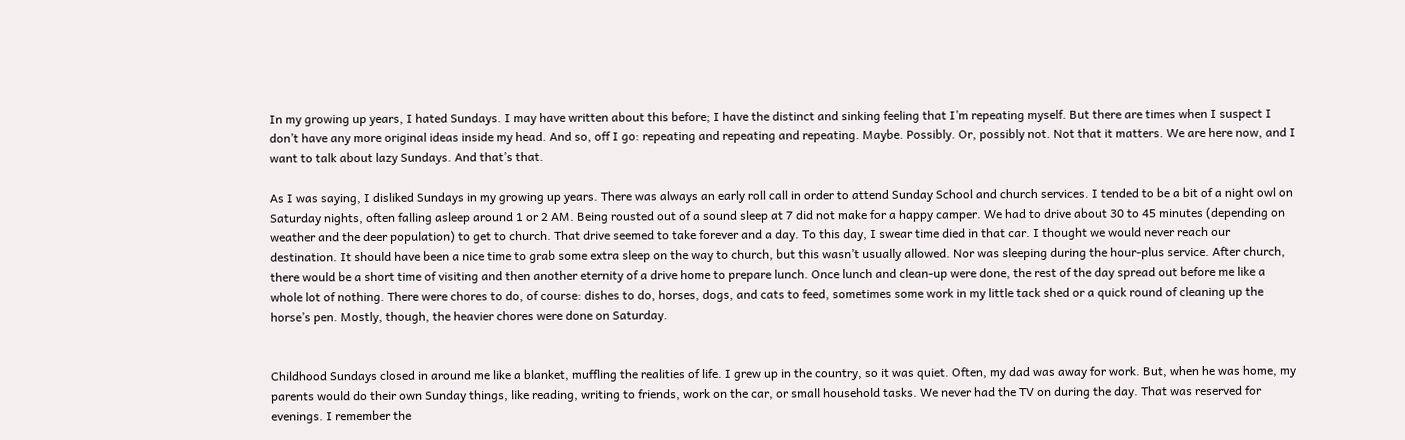In my growing up years, I hated Sundays. I may have written about this before; I have the distinct and sinking feeling that I’m repeating myself. But there are times when I suspect I don’t have any more original ideas inside my head. And so, off I go: repeating and repeating and repeating. Maybe. Possibly. Or, possibly not. Not that it matters. We are here now, and I want to talk about lazy Sundays. And that’s that.

As I was saying, I disliked Sundays in my growing up years. There was always an early roll call in order to attend Sunday School and church services. I tended to be a bit of a night owl on Saturday nights, often falling asleep around 1 or 2 AM. Being rousted out of a sound sleep at 7 did not make for a happy camper. We had to drive about 30 to 45 minutes (depending on weather and the deer population) to get to church. That drive seemed to take forever and a day. To this day, I swear time died in that car. I thought we would never reach our destination. It should have been a nice time to grab some extra sleep on the way to church, but this wasn’t usually allowed. Nor was sleeping during the hour-plus service. After church, there would be a short time of visiting and then another eternity of a drive home to prepare lunch. Once lunch and clean-up were done, the rest of the day spread out before me like a whole lot of nothing. There were chores to do, of course: dishes to do, horses, dogs, and cats to feed, sometimes some work in my little tack shed or a quick round of cleaning up the horse’s pen. Mostly, though, the heavier chores were done on Saturday.


Childhood Sundays closed in around me like a blanket, muffling the realities of life. I grew up in the country, so it was quiet. Often, my dad was away for work. But, when he was home, my parents would do their own Sunday things, like reading, writing to friends, work on the car, or small household tasks. We never had the TV on during the day. That was reserved for evenings. I remember the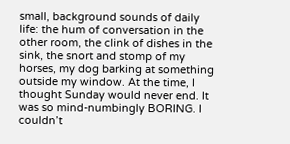small, background sounds of daily life: the hum of conversation in the other room, the clink of dishes in the sink, the snort and stomp of my horses, my dog barking at something outside my window. At the time, I thought Sunday would never end. It was so mind-numbingly BORING. I couldn’t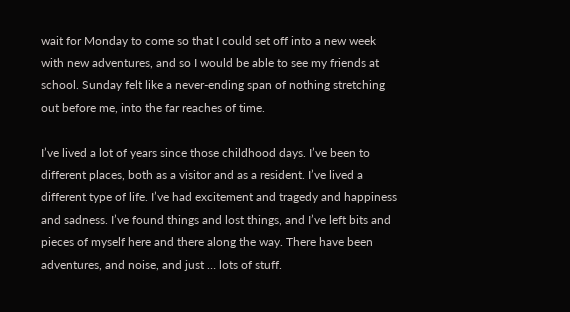wait for Monday to come so that I could set off into a new week with new adventures, and so I would be able to see my friends at school. Sunday felt like a never-ending span of nothing stretching out before me, into the far reaches of time.

I’ve lived a lot of years since those childhood days. I’ve been to different places, both as a visitor and as a resident. I’ve lived a different type of life. I’ve had excitement and tragedy and happiness and sadness. I’ve found things and lost things, and I’ve left bits and pieces of myself here and there along the way. There have been adventures, and noise, and just … lots of stuff.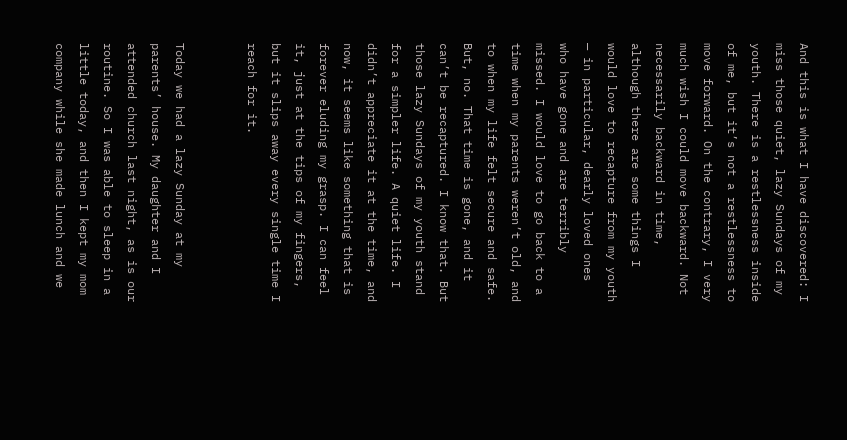And this is what I have discovered: I miss those quiet, lazy Sundays of my youth. There is a restlessness inside of me, but it’s not a restlessness to move forward. On the contrary, I very much wish I could move backward. Not necessarily backward in time, although there are some things I would love to recapture from my youth — in particular, dearly loved ones who have gone and are terribly missed. I would love to go back to a time when my parents weren’t old, and to when my life felt secure and safe. But, no. That time is gone, and it can’t be recaptured. I know that. But those lazy Sundays of my youth stand for a simpler life. A quiet life. I didn’t appreciate it at the time, and now, it seems like something that is forever eluding my grasp. I can feel it, just at the tips of my fingers, but it slips away every single time I reach for it.


Today we had a lazy Sunday at my parents’ house. My daughter and I attended church last night, as is our routine. So I was able to sleep in a little today, and then I kept my mom company while she made lunch and we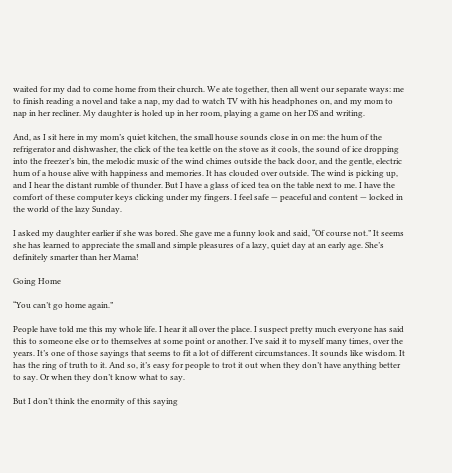waited for my dad to come home from their church. We ate together, then all went our separate ways: me to finish reading a novel and take a nap, my dad to watch TV with his headphones on, and my mom to nap in her recliner. My daughter is holed up in her room, playing a game on her DS and writing.

And, as I sit here in my mom’s quiet kitchen, the small house sounds close in on me: the hum of the refrigerator and dishwasher, the click of the tea kettle on the stove as it cools, the sound of ice dropping into the freezer’s bin, the melodic music of the wind chimes outside the back door, and the gentle, electric hum of a house alive with happiness and memories. It has clouded over outside. The wind is picking up, and I hear the distant rumble of thunder. But I have a glass of iced tea on the table next to me. I have the comfort of these computer keys clicking under my fingers. I feel safe — peaceful and content — locked in the world of the lazy Sunday.

I asked my daughter earlier if she was bored. She gave me a funny look and said, “Of course not.” It seems she has learned to appreciate the small and simple pleasures of a lazy, quiet day at an early age. She’s definitely smarter than her Mama!

Going Home

“You can’t go home again.”

People have told me this my whole life. I hear it all over the place. I suspect pretty much everyone has said this to someone else or to themselves at some point or another. I’ve said it to myself many times, over the years. It’s one of those sayings that seems to fit a lot of different circumstances. It sounds like wisdom. It has the ring of truth to it. And so, it’s easy for people to trot it out when they don’t have anything better to say. Or when they don’t know what to say.

But I don’t think the enormity of this saying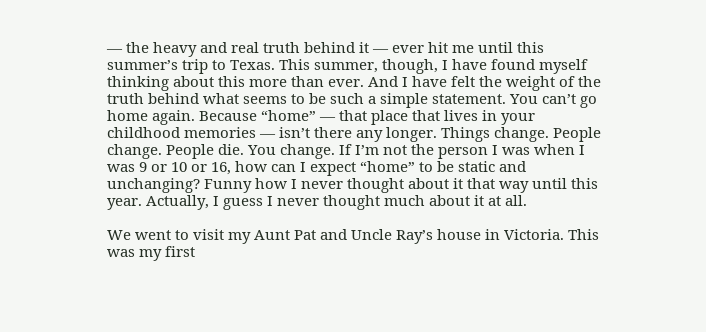— the heavy and real truth behind it — ever hit me until this summer’s trip to Texas. This summer, though, I have found myself thinking about this more than ever. And I have felt the weight of the truth behind what seems to be such a simple statement. You can’t go home again. Because “home” — that place that lives in your childhood memories — isn’t there any longer. Things change. People change. People die. You change. If I’m not the person I was when I was 9 or 10 or 16, how can I expect “home” to be static and unchanging? Funny how I never thought about it that way until this year. Actually, I guess I never thought much about it at all.

We went to visit my Aunt Pat and Uncle Ray’s house in Victoria. This was my first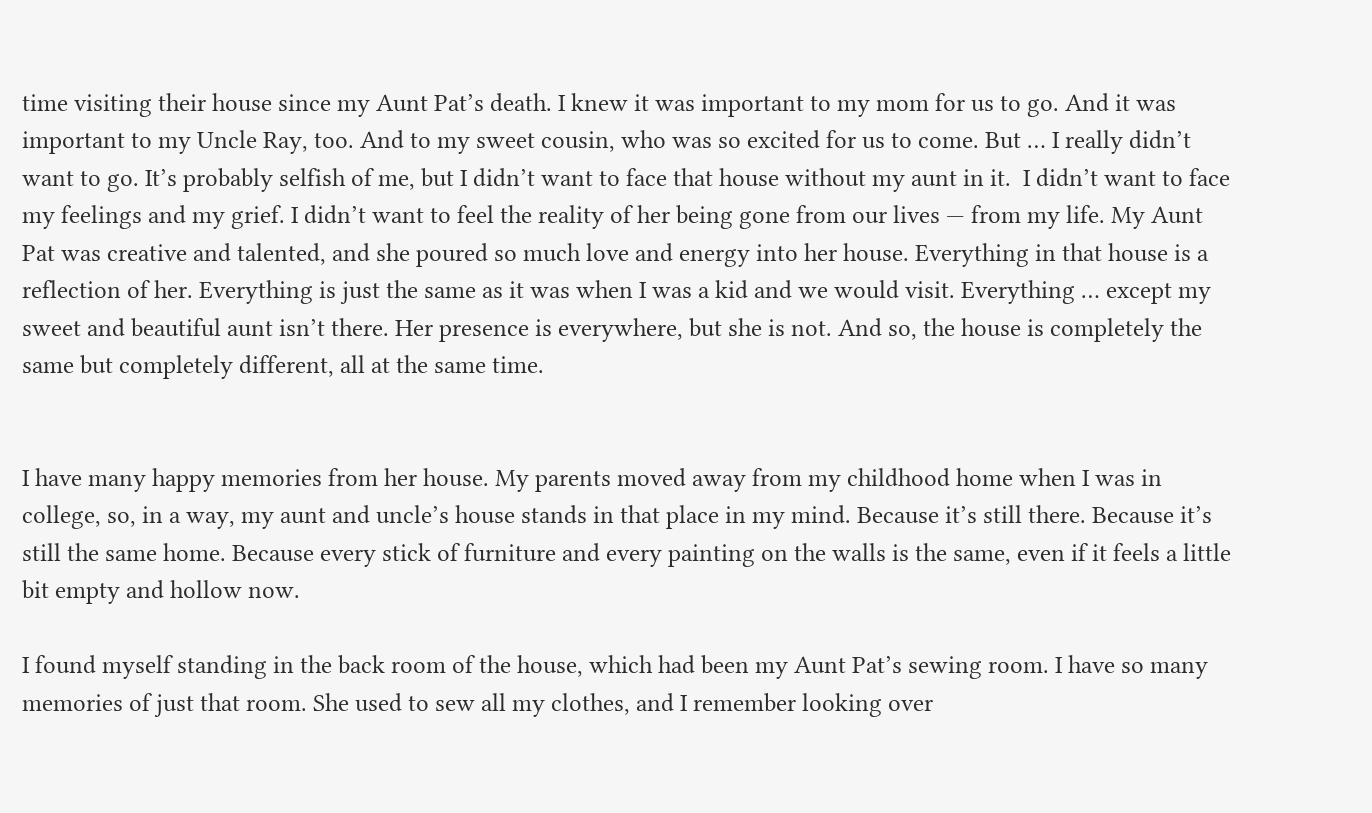time visiting their house since my Aunt Pat’s death. I knew it was important to my mom for us to go. And it was important to my Uncle Ray, too. And to my sweet cousin, who was so excited for us to come. But … I really didn’t want to go. It’s probably selfish of me, but I didn’t want to face that house without my aunt in it.  I didn’t want to face my feelings and my grief. I didn’t want to feel the reality of her being gone from our lives — from my life. My Aunt Pat was creative and talented, and she poured so much love and energy into her house. Everything in that house is a reflection of her. Everything is just the same as it was when I was a kid and we would visit. Everything … except my sweet and beautiful aunt isn’t there. Her presence is everywhere, but she is not. And so, the house is completely the same but completely different, all at the same time.


I have many happy memories from her house. My parents moved away from my childhood home when I was in college, so, in a way, my aunt and uncle’s house stands in that place in my mind. Because it’s still there. Because it’s still the same home. Because every stick of furniture and every painting on the walls is the same, even if it feels a little bit empty and hollow now.

I found myself standing in the back room of the house, which had been my Aunt Pat’s sewing room. I have so many memories of just that room. She used to sew all my clothes, and I remember looking over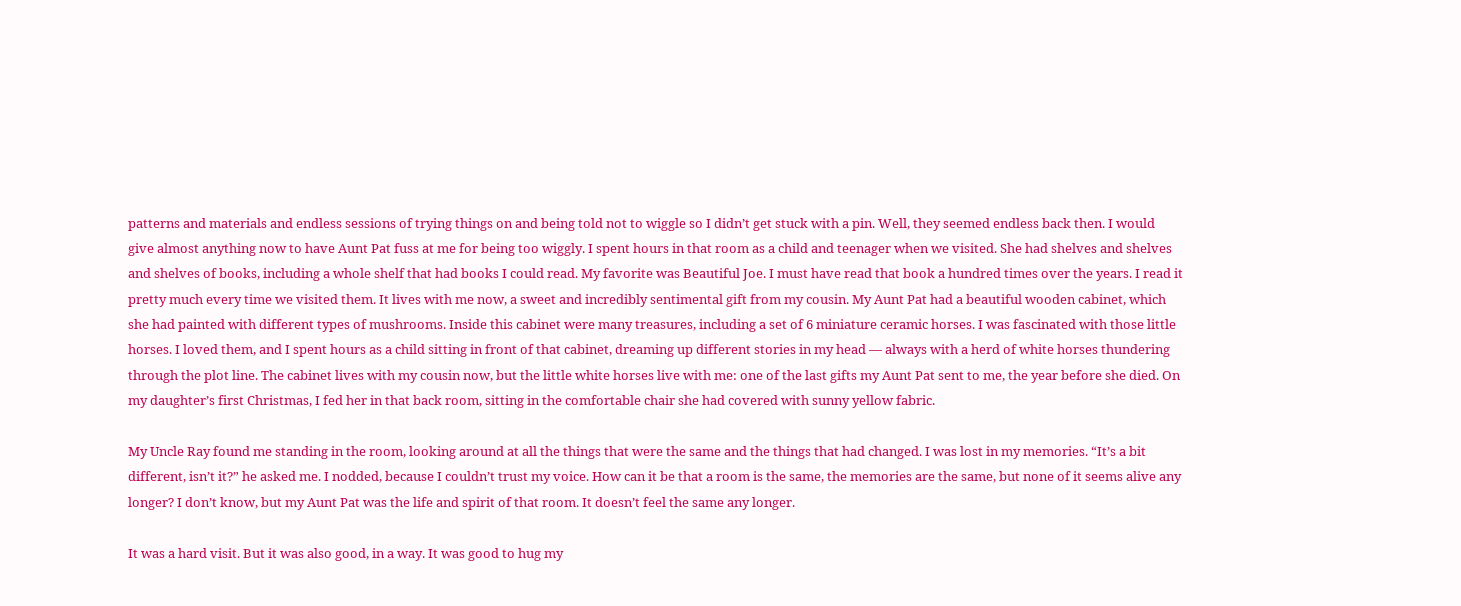patterns and materials and endless sessions of trying things on and being told not to wiggle so I didn’t get stuck with a pin. Well, they seemed endless back then. I would give almost anything now to have Aunt Pat fuss at me for being too wiggly. I spent hours in that room as a child and teenager when we visited. She had shelves and shelves and shelves of books, including a whole shelf that had books I could read. My favorite was Beautiful Joe. I must have read that book a hundred times over the years. I read it pretty much every time we visited them. It lives with me now, a sweet and incredibly sentimental gift from my cousin. My Aunt Pat had a beautiful wooden cabinet, which she had painted with different types of mushrooms. Inside this cabinet were many treasures, including a set of 6 miniature ceramic horses. I was fascinated with those little horses. I loved them, and I spent hours as a child sitting in front of that cabinet, dreaming up different stories in my head — always with a herd of white horses thundering through the plot line. The cabinet lives with my cousin now, but the little white horses live with me: one of the last gifts my Aunt Pat sent to me, the year before she died. On my daughter’s first Christmas, I fed her in that back room, sitting in the comfortable chair she had covered with sunny yellow fabric.

My Uncle Ray found me standing in the room, looking around at all the things that were the same and the things that had changed. I was lost in my memories. “It’s a bit different, isn’t it?” he asked me. I nodded, because I couldn’t trust my voice. How can it be that a room is the same, the memories are the same, but none of it seems alive any longer? I don’t know, but my Aunt Pat was the life and spirit of that room. It doesn’t feel the same any longer.

It was a hard visit. But it was also good, in a way. It was good to hug my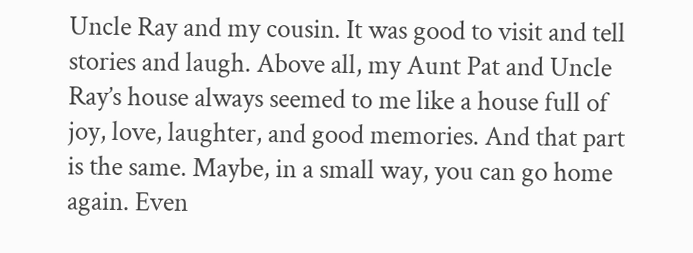Uncle Ray and my cousin. It was good to visit and tell stories and laugh. Above all, my Aunt Pat and Uncle Ray’s house always seemed to me like a house full of joy, love, laughter, and good memories. And that part is the same. Maybe, in a small way, you can go home again. Even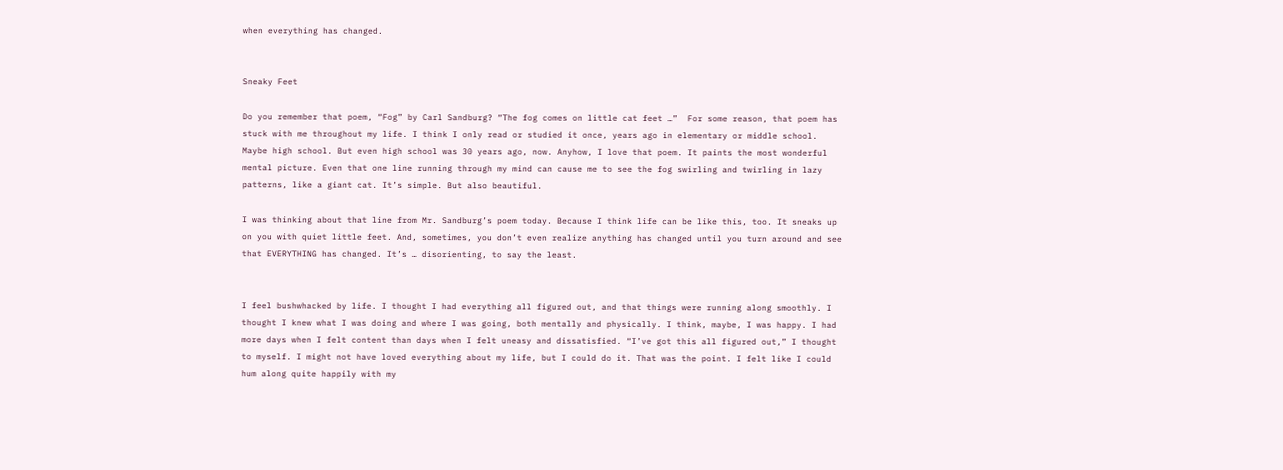when everything has changed.


Sneaky Feet

Do you remember that poem, “Fog” by Carl Sandburg? “The fog comes on little cat feet …”  For some reason, that poem has stuck with me throughout my life. I think I only read or studied it once, years ago in elementary or middle school. Maybe high school. But even high school was 30 years ago, now. Anyhow, I love that poem. It paints the most wonderful mental picture. Even that one line running through my mind can cause me to see the fog swirling and twirling in lazy patterns, like a giant cat. It’s simple. But also beautiful.

I was thinking about that line from Mr. Sandburg’s poem today. Because I think life can be like this, too. It sneaks up on you with quiet little feet. And, sometimes, you don’t even realize anything has changed until you turn around and see that EVERYTHING has changed. It’s … disorienting, to say the least.


I feel bushwhacked by life. I thought I had everything all figured out, and that things were running along smoothly. I thought I knew what I was doing and where I was going, both mentally and physically. I think, maybe, I was happy. I had more days when I felt content than days when I felt uneasy and dissatisfied. “I’ve got this all figured out,” I thought to myself. I might not have loved everything about my life, but I could do it. That was the point. I felt like I could hum along quite happily with my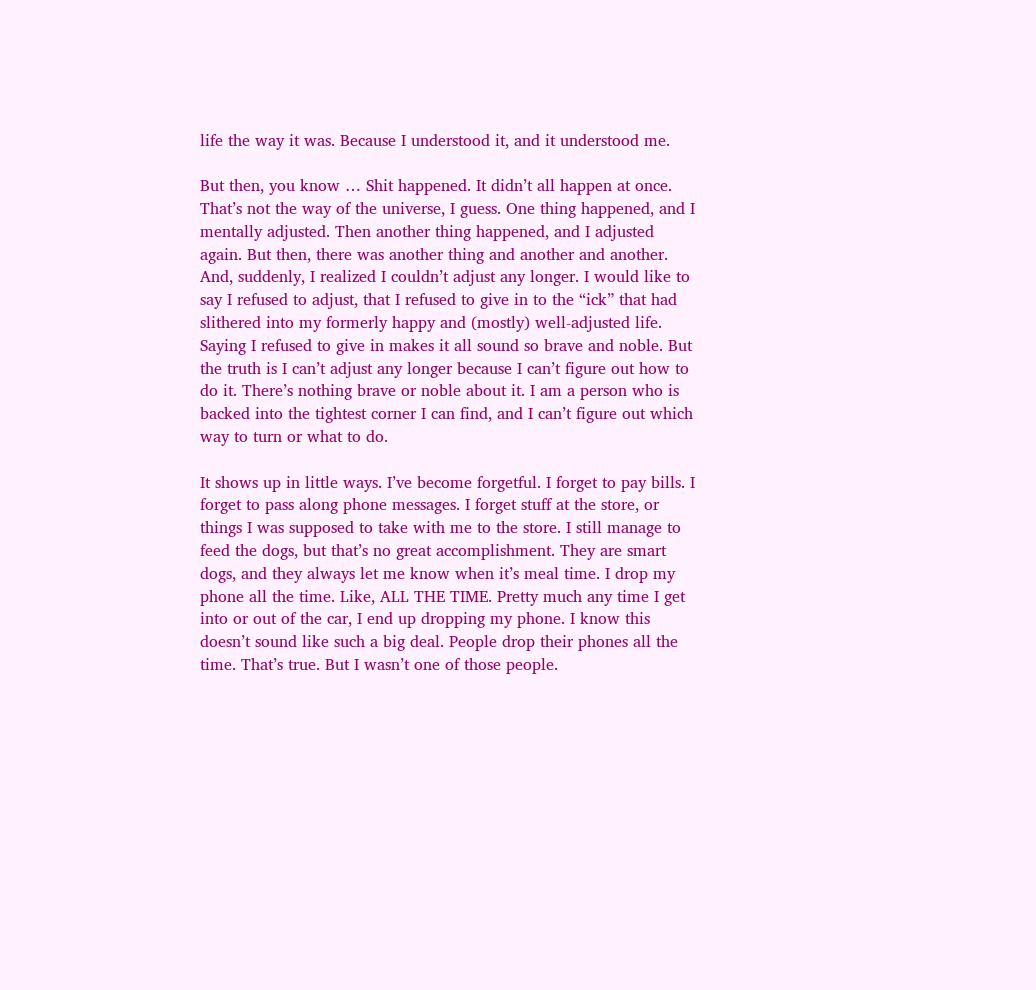life the way it was. Because I understood it, and it understood me.

But then, you know … Shit happened. It didn’t all happen at once. That’s not the way of the universe, I guess. One thing happened, and I mentally adjusted. Then another thing happened, and I adjusted again. But then, there was another thing and another and another. And, suddenly, I realized I couldn’t adjust any longer. I would like to say I refused to adjust, that I refused to give in to the “ick” that had slithered into my formerly happy and (mostly) well-adjusted life. Saying I refused to give in makes it all sound so brave and noble. But the truth is I can’t adjust any longer because I can’t figure out how to do it. There’s nothing brave or noble about it. I am a person who is backed into the tightest corner I can find, and I can’t figure out which way to turn or what to do.

It shows up in little ways. I’ve become forgetful. I forget to pay bills. I forget to pass along phone messages. I forget stuff at the store, or things I was supposed to take with me to the store. I still manage to feed the dogs, but that’s no great accomplishment. They are smart dogs, and they always let me know when it’s meal time. I drop my phone all the time. Like, ALL THE TIME. Pretty much any time I get into or out of the car, I end up dropping my phone. I know this doesn’t sound like such a big deal. People drop their phones all the time. That’s true. But I wasn’t one of those people.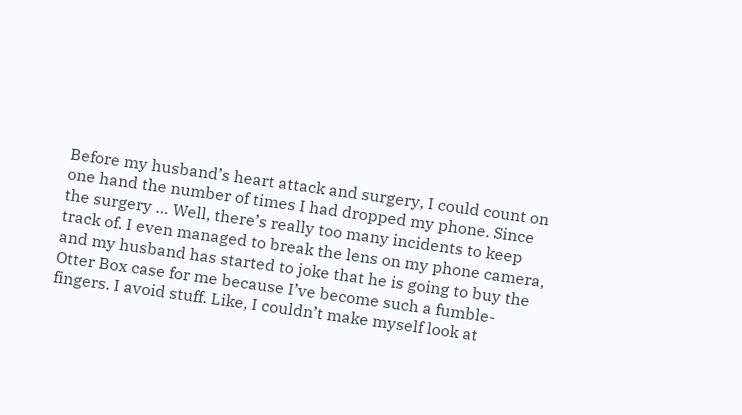Before my husband’s heart attack and surgery, I could count on one hand the number of times I had dropped my phone. Since the surgery … Well, there’s really too many incidents to keep track of. I even managed to break the lens on my phone camera, and my husband has started to joke that he is going to buy the Otter Box case for me because I’ve become such a fumble-fingers. I avoid stuff. Like, I couldn’t make myself look at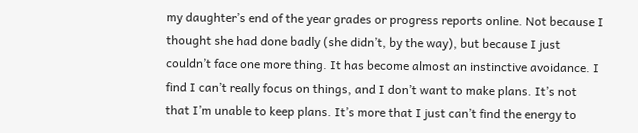my daughter’s end of the year grades or progress reports online. Not because I thought she had done badly (she didn’t, by the way), but because I just couldn’t face one more thing. It has become almost an instinctive avoidance. I find I can’t really focus on things, and I don’t want to make plans. It’s not that I’m unable to keep plans. It’s more that I just can’t find the energy to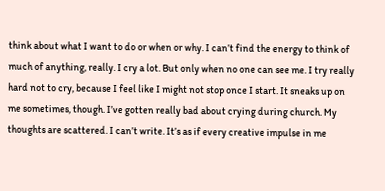think about what I want to do or when or why. I can’t find the energy to think of much of anything, really. I cry a lot. But only when no one can see me. I try really hard not to cry, because I feel like I might not stop once I start. It sneaks up on me sometimes, though. I’ve gotten really bad about crying during church. My thoughts are scattered. I can’t write. It’s as if every creative impulse in me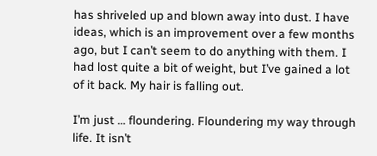has shriveled up and blown away into dust. I have ideas, which is an improvement over a few months ago, but I can’t seem to do anything with them. I had lost quite a bit of weight, but I’ve gained a lot of it back. My hair is falling out.

I’m just … floundering. Floundering my way through life. It isn’t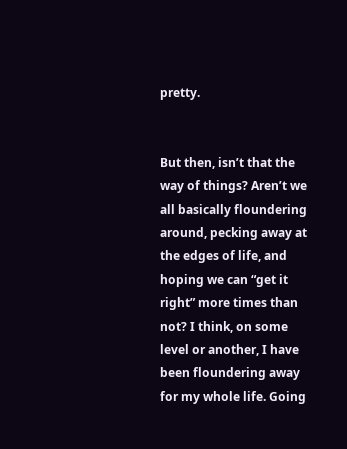pretty.


But then, isn’t that the way of things? Aren’t we all basically floundering around, pecking away at the edges of life, and hoping we can “get it right” more times than not? I think, on some level or another, I have been floundering away for my whole life. Going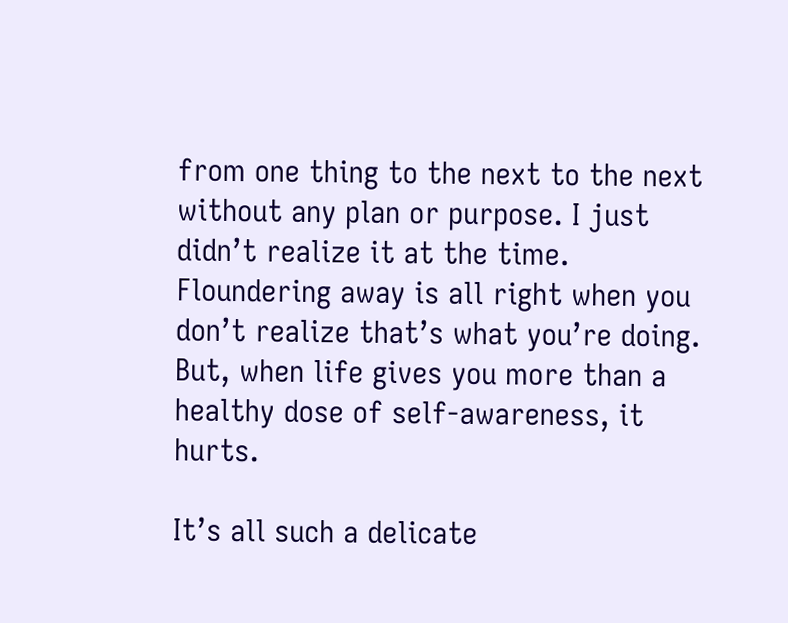from one thing to the next to the next without any plan or purpose. I just didn’t realize it at the time. Floundering away is all right when you don’t realize that’s what you’re doing.  But, when life gives you more than a healthy dose of self-awareness, it hurts.

It’s all such a delicate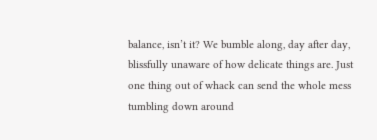balance, isn’t it? We bumble along, day after day, blissfully unaware of how delicate things are. Just one thing out of whack can send the whole mess tumbling down around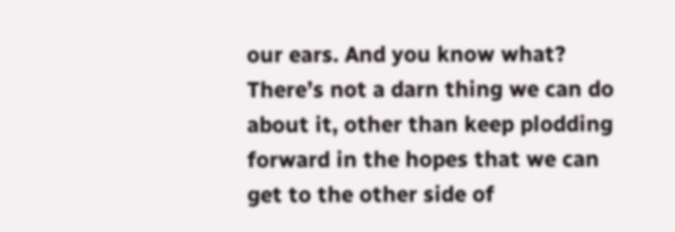our ears. And you know what? There’s not a darn thing we can do about it, other than keep plodding forward in the hopes that we can get to the other side of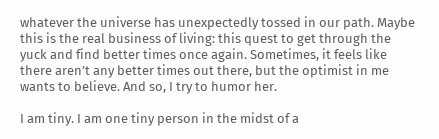whatever the universe has unexpectedly tossed in our path. Maybe this is the real business of living: this quest to get through the yuck and find better times once again. Sometimes, it feels like there aren’t any better times out there, but the optimist in me wants to believe. And so, I try to humor her.

I am tiny. I am one tiny person in the midst of a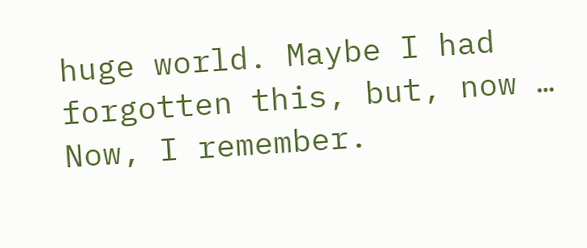huge world. Maybe I had forgotten this, but, now … Now, I remember.